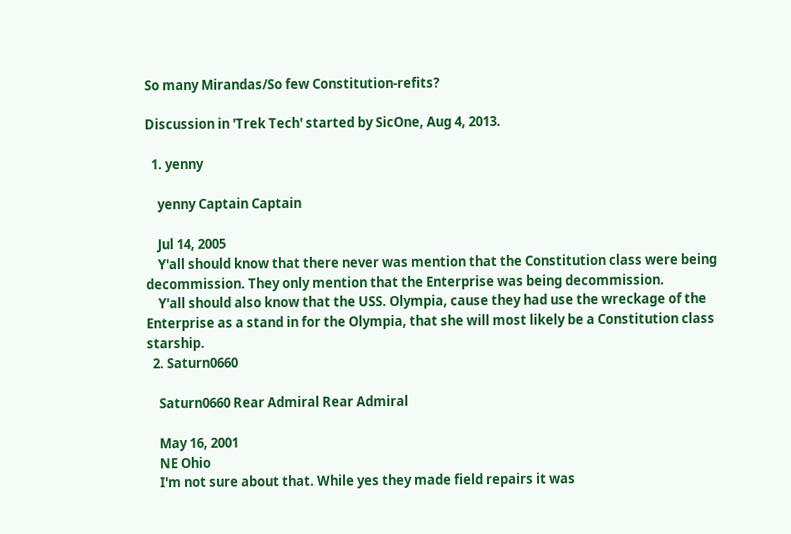So many Mirandas/So few Constitution-refits?

Discussion in 'Trek Tech' started by SicOne, Aug 4, 2013.

  1. yenny

    yenny Captain Captain

    Jul 14, 2005
    Y'all should know that there never was mention that the Constitution class were being decommission. They only mention that the Enterprise was being decommission.
    Y'all should also know that the USS. Olympia, cause they had use the wreckage of the Enterprise as a stand in for the Olympia, that she will most likely be a Constitution class starship.
  2. Saturn0660

    Saturn0660 Rear Admiral Rear Admiral

    May 16, 2001
    NE Ohio
    I'm not sure about that. While yes they made field repairs it was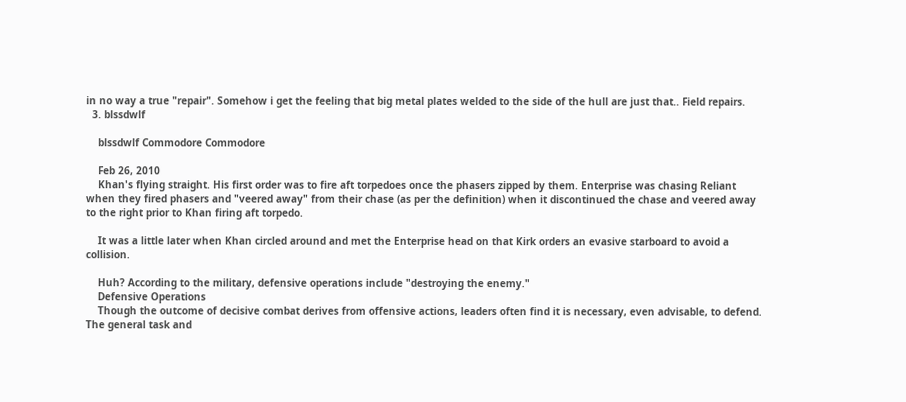in no way a true "repair". Somehow i get the feeling that big metal plates welded to the side of the hull are just that.. Field repairs.
  3. blssdwlf

    blssdwlf Commodore Commodore

    Feb 26, 2010
    Khan's flying straight. His first order was to fire aft torpedoes once the phasers zipped by them. Enterprise was chasing Reliant when they fired phasers and "veered away" from their chase (as per the definition) when it discontinued the chase and veered away to the right prior to Khan firing aft torpedo.

    It was a little later when Khan circled around and met the Enterprise head on that Kirk orders an evasive starboard to avoid a collision.

    Huh? According to the military, defensive operations include "destroying the enemy."
    Defensive Operations
    Though the outcome of decisive combat derives from offensive actions, leaders often find it is necessary, even advisable, to defend. The general task and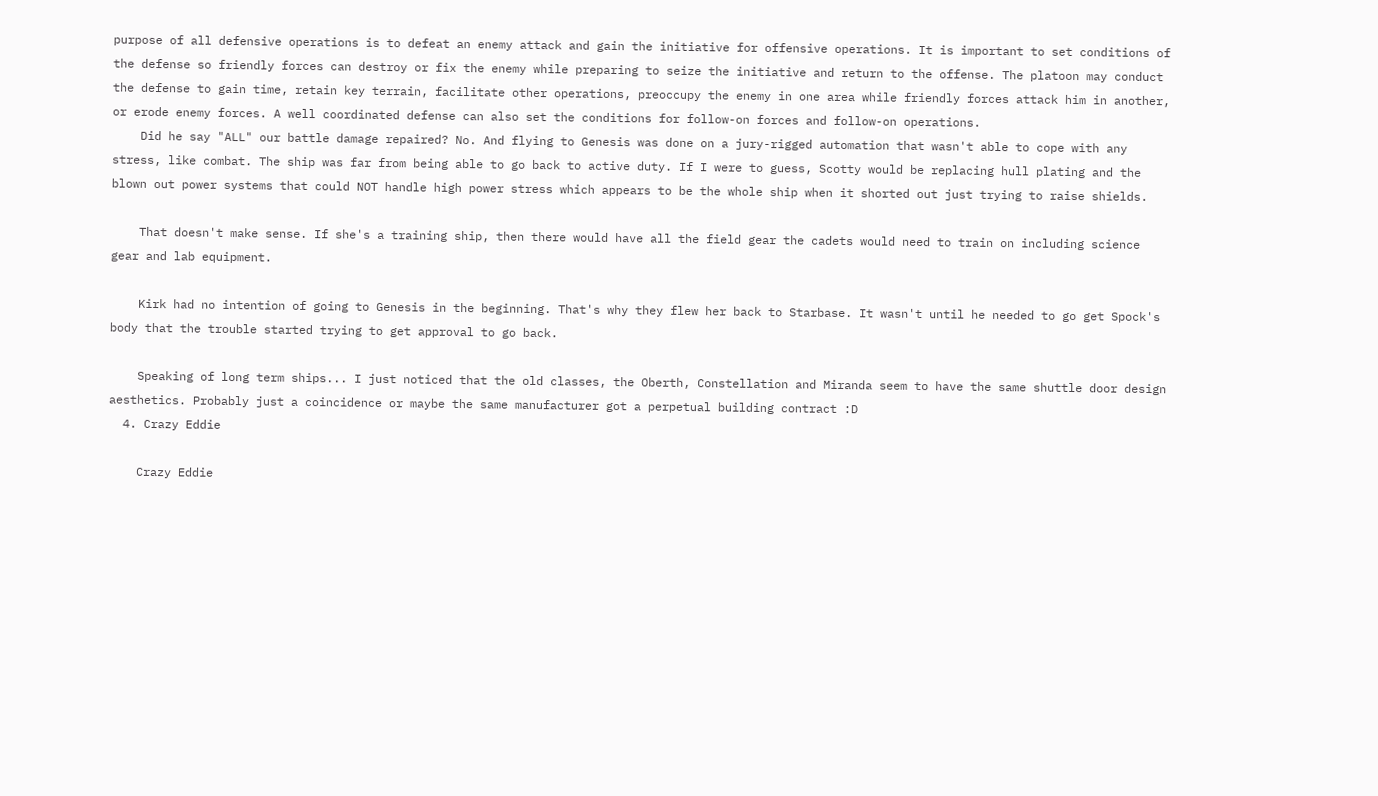purpose of all defensive operations is to defeat an enemy attack and gain the initiative for offensive operations. It is important to set conditions of the defense so friendly forces can destroy or fix the enemy while preparing to seize the initiative and return to the offense. The platoon may conduct the defense to gain time, retain key terrain, facilitate other operations, preoccupy the enemy in one area while friendly forces attack him in another, or erode enemy forces. A well coordinated defense can also set the conditions for follow-on forces and follow-on operations.
    Did he say "ALL" our battle damage repaired? No. And flying to Genesis was done on a jury-rigged automation that wasn't able to cope with any stress, like combat. The ship was far from being able to go back to active duty. If I were to guess, Scotty would be replacing hull plating and the blown out power systems that could NOT handle high power stress which appears to be the whole ship when it shorted out just trying to raise shields.

    That doesn't make sense. If she's a training ship, then there would have all the field gear the cadets would need to train on including science gear and lab equipment.

    Kirk had no intention of going to Genesis in the beginning. That's why they flew her back to Starbase. It wasn't until he needed to go get Spock's body that the trouble started trying to get approval to go back.

    Speaking of long term ships... I just noticed that the old classes, the Oberth, Constellation and Miranda seem to have the same shuttle door design aesthetics. Probably just a coincidence or maybe the same manufacturer got a perpetual building contract :D
  4. Crazy Eddie

    Crazy Eddie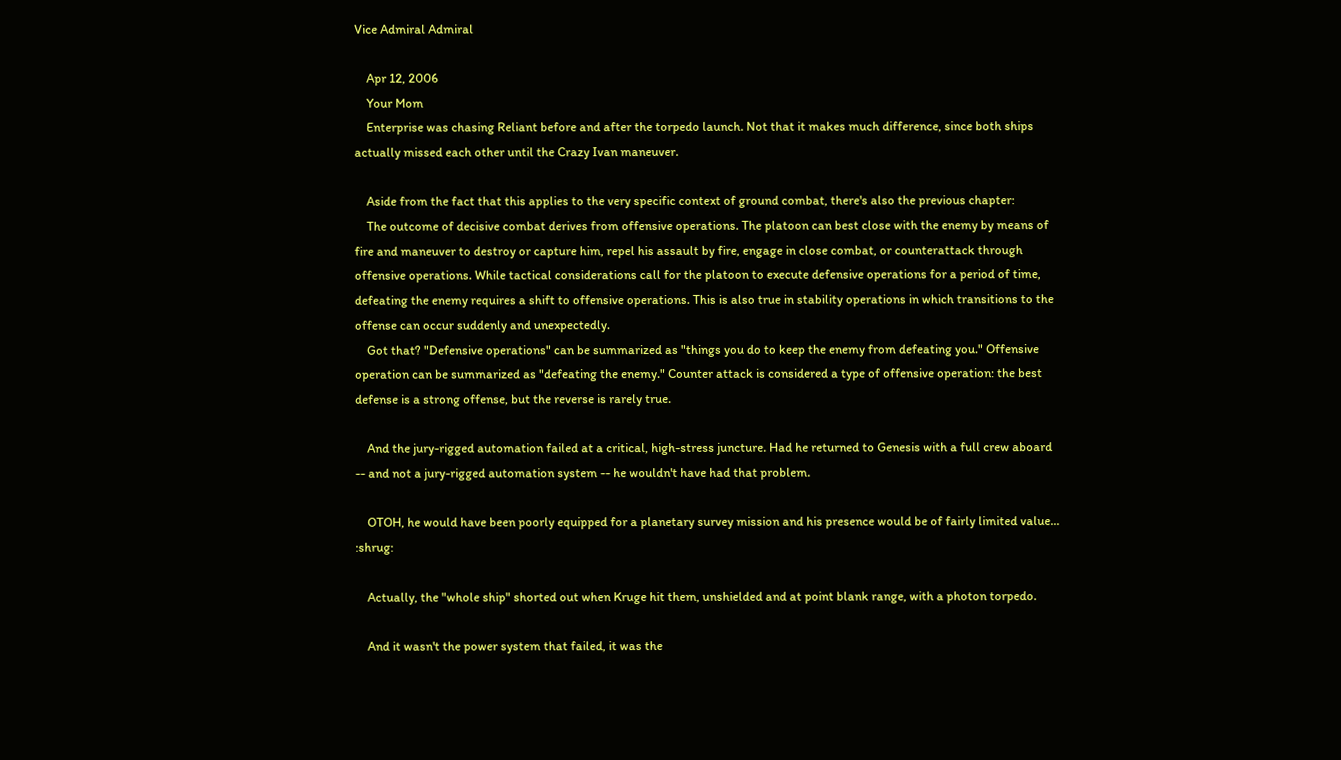Vice Admiral Admiral

    Apr 12, 2006
    Your Mom
    Enterprise was chasing Reliant before and after the torpedo launch. Not that it makes much difference, since both ships actually missed each other until the Crazy Ivan maneuver.

    Aside from the fact that this applies to the very specific context of ground combat, there's also the previous chapter:
    The outcome of decisive combat derives from offensive operations. The platoon can best close with the enemy by means of fire and maneuver to destroy or capture him, repel his assault by fire, engage in close combat, or counterattack through offensive operations. While tactical considerations call for the platoon to execute defensive operations for a period of time, defeating the enemy requires a shift to offensive operations. This is also true in stability operations in which transitions to the offense can occur suddenly and unexpectedly.
    Got that? "Defensive operations" can be summarized as "things you do to keep the enemy from defeating you." Offensive operation can be summarized as "defeating the enemy." Counter attack is considered a type of offensive operation: the best defense is a strong offense, but the reverse is rarely true.

    And the jury-rigged automation failed at a critical, high-stress juncture. Had he returned to Genesis with a full crew aboard -- and not a jury-rigged automation system -- he wouldn't have had that problem.

    OTOH, he would have been poorly equipped for a planetary survey mission and his presence would be of fairly limited value... :shrug:

    Actually, the "whole ship" shorted out when Kruge hit them, unshielded and at point blank range, with a photon torpedo.

    And it wasn't the power system that failed, it was the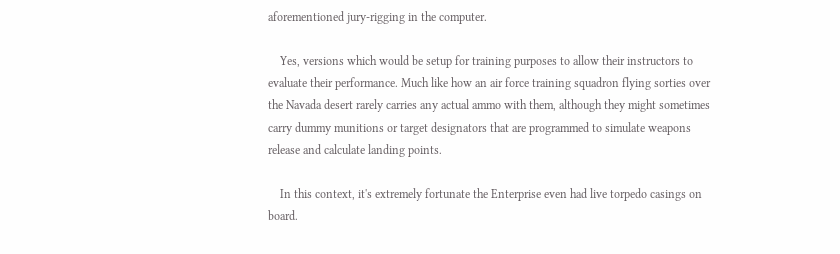aforementioned jury-rigging in the computer.

    Yes, versions which would be setup for training purposes to allow their instructors to evaluate their performance. Much like how an air force training squadron flying sorties over the Navada desert rarely carries any actual ammo with them, although they might sometimes carry dummy munitions or target designators that are programmed to simulate weapons release and calculate landing points.

    In this context, it's extremely fortunate the Enterprise even had live torpedo casings on board.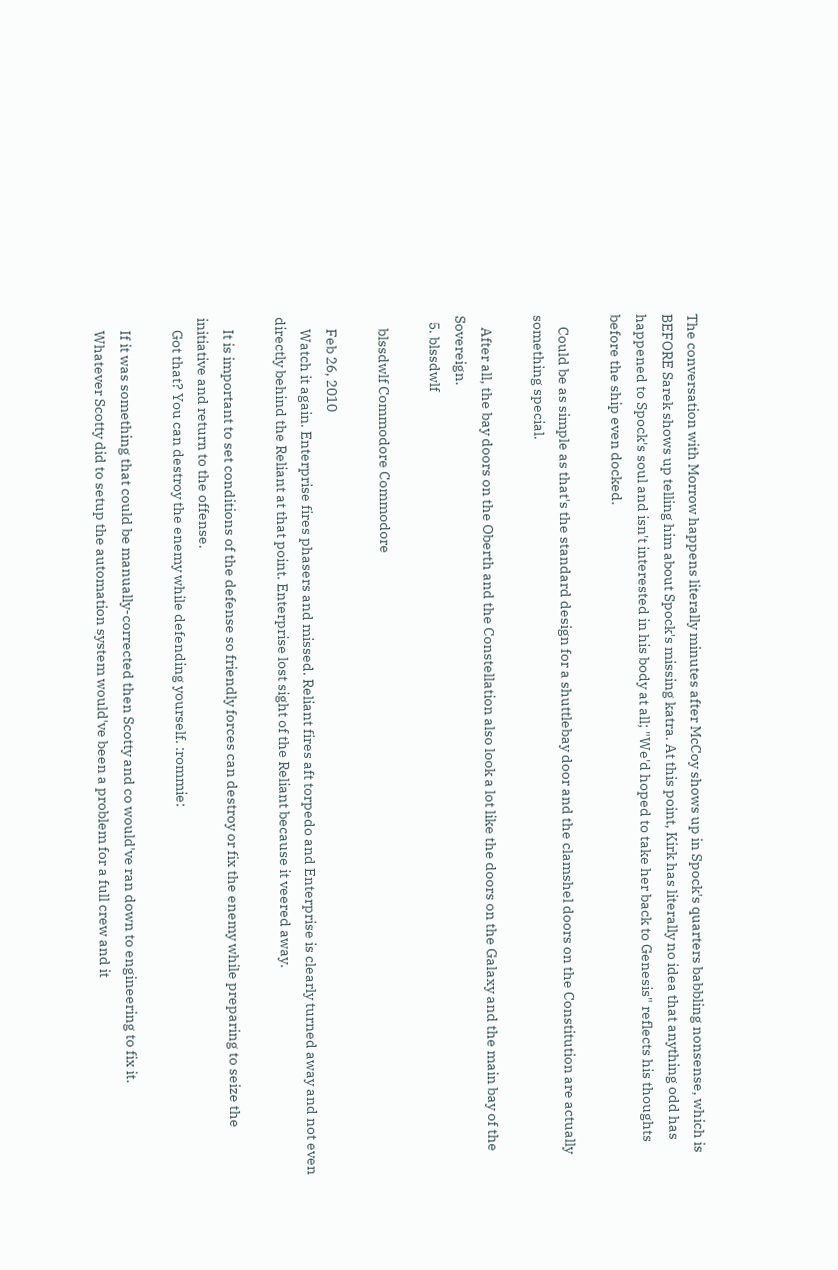The conversation with Morrow happens literally minutes after McCoy shows up in Spock's quarters babbling nonsense, which is BEFORE Sarek shows up telling him about Spock's missing katra. At this point, Kirk has literally no idea that anything odd has happened to Spock's soul and isn't interested in his body at all; "We'd hoped to take her back to Genesis" reflects his thoughts before the ship even docked.

    Could be as simple as that's the standard design for a shuttlebay door and the clamshel doors on the Constitution are actually something special.

    After all, the bay doors on the Oberth and the Constellation also look a lot like the doors on the Galaxy and the main bay of the Sovereign.
  5. blssdwlf

    blssdwlf Commodore Commodore

    Feb 26, 2010
    Watch it again. Enterprise fires phasers and missed. Reliant fires aft torpedo and Enterprise is clearly turned away and not even directly behind the Reliant at that point. Enterprise lost sight of the Reliant because it veered away.

    It is important to set conditions of the defense so friendly forces can destroy or fix the enemy while preparing to seize the initiative and return to the offense.
    Got that? You can destroy the enemy while defending yourself. :rommie:

    If it was something that could be manually-corrected then Scotty and co would've ran down to engineering to fix it.
    Whatever Scotty did to setup the automation system would've been a problem for a full crew and it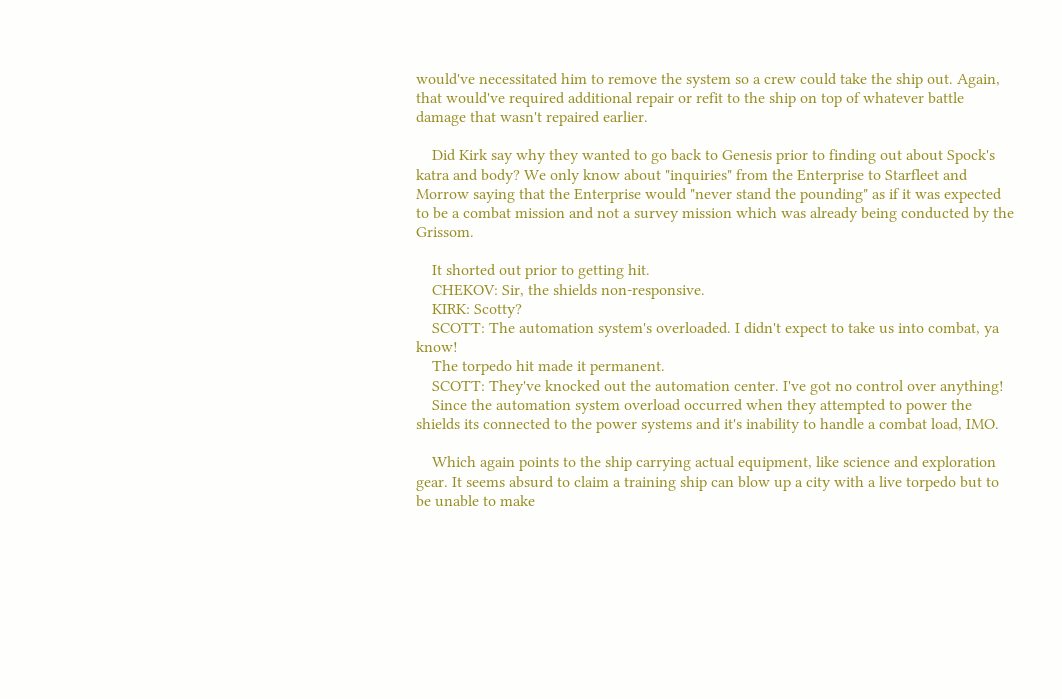would've necessitated him to remove the system so a crew could take the ship out. Again, that would've required additional repair or refit to the ship on top of whatever battle damage that wasn't repaired earlier.

    Did Kirk say why they wanted to go back to Genesis prior to finding out about Spock's katra and body? We only know about "inquiries" from the Enterprise to Starfleet and Morrow saying that the Enterprise would "never stand the pounding" as if it was expected to be a combat mission and not a survey mission which was already being conducted by the Grissom.

    It shorted out prior to getting hit.
    CHEKOV: Sir, the shields non-responsive.
    KIRK: Scotty?
    SCOTT: The automation system's overloaded. I didn't expect to take us into combat, ya know!
    The torpedo hit made it permanent.
    SCOTT: They've knocked out the automation center. I've got no control over anything!
    Since the automation system overload occurred when they attempted to power the shields its connected to the power systems and it's inability to handle a combat load, IMO.

    Which again points to the ship carrying actual equipment, like science and exploration gear. It seems absurd to claim a training ship can blow up a city with a live torpedo but to be unable to make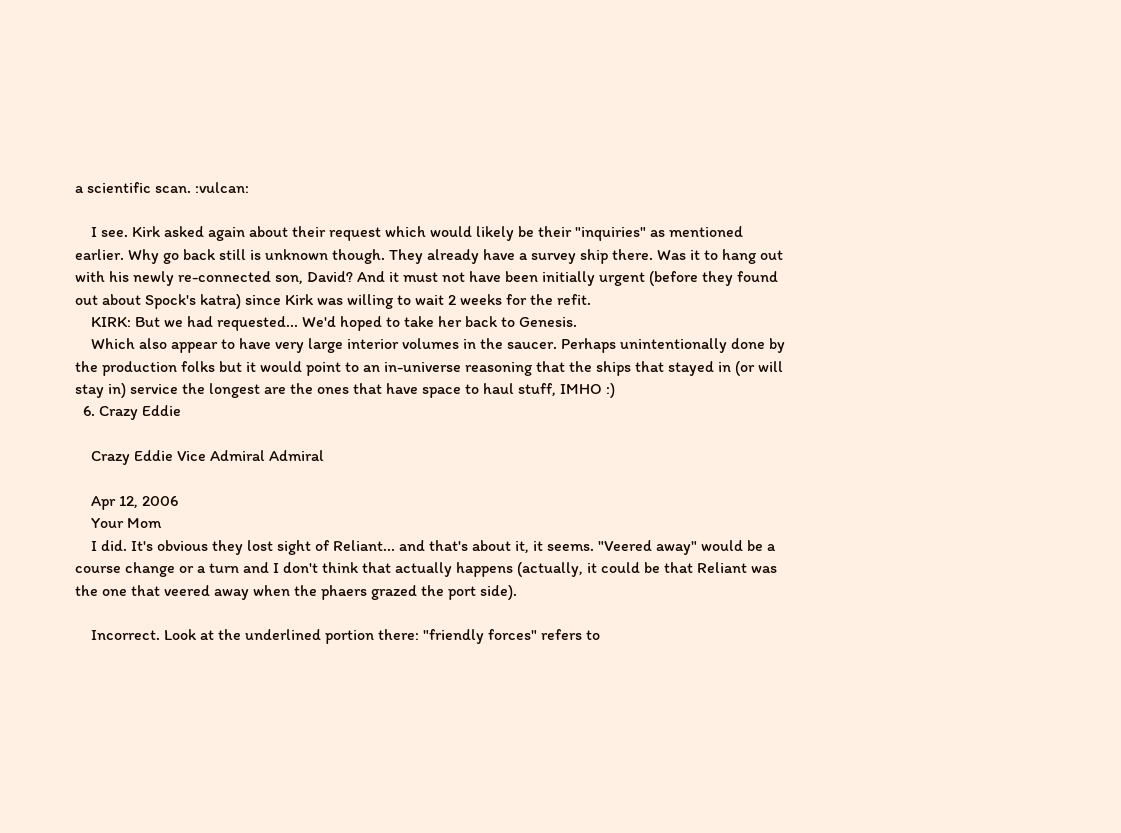a scientific scan. :vulcan:

    I see. Kirk asked again about their request which would likely be their "inquiries" as mentioned earlier. Why go back still is unknown though. They already have a survey ship there. Was it to hang out with his newly re-connected son, David? And it must not have been initially urgent (before they found out about Spock's katra) since Kirk was willing to wait 2 weeks for the refit.
    KIRK: But we had requested... We'd hoped to take her back to Genesis.
    Which also appear to have very large interior volumes in the saucer. Perhaps unintentionally done by the production folks but it would point to an in-universe reasoning that the ships that stayed in (or will stay in) service the longest are the ones that have space to haul stuff, IMHO :)
  6. Crazy Eddie

    Crazy Eddie Vice Admiral Admiral

    Apr 12, 2006
    Your Mom
    I did. It's obvious they lost sight of Reliant... and that's about it, it seems. "Veered away" would be a course change or a turn and I don't think that actually happens (actually, it could be that Reliant was the one that veered away when the phaers grazed the port side).

    Incorrect. Look at the underlined portion there: "friendly forces" refers to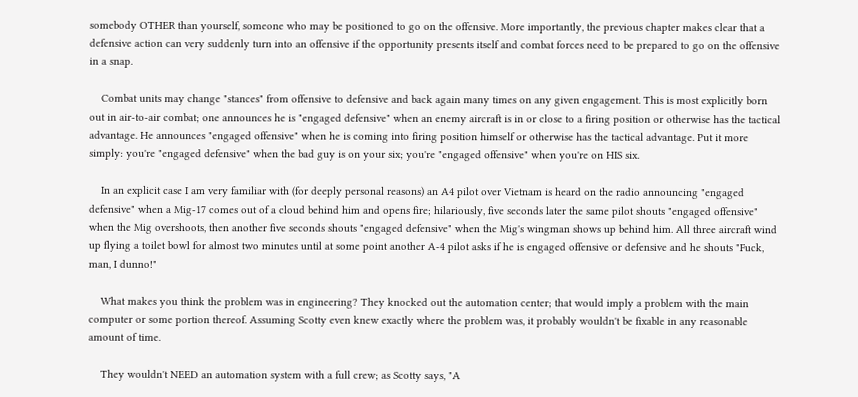somebody OTHER than yourself, someone who may be positioned to go on the offensive. More importantly, the previous chapter makes clear that a defensive action can very suddenly turn into an offensive if the opportunity presents itself and combat forces need to be prepared to go on the offensive in a snap.

    Combat units may change "stances" from offensive to defensive and back again many times on any given engagement. This is most explicitly born out in air-to-air combat; one announces he is "engaged defensive" when an enemy aircraft is in or close to a firing position or otherwise has the tactical advantage. He announces "engaged offensive" when he is coming into firing position himself or otherwise has the tactical advantage. Put it more simply: you're "engaged defensive" when the bad guy is on your six; you're "engaged offensive" when you're on HIS six.

    In an explicit case I am very familiar with (for deeply personal reasons) an A4 pilot over Vietnam is heard on the radio announcing "engaged defensive" when a Mig-17 comes out of a cloud behind him and opens fire; hilariously, five seconds later the same pilot shouts "engaged offensive" when the Mig overshoots, then another five seconds shouts "engaged defensive" when the Mig's wingman shows up behind him. All three aircraft wind up flying a toilet bowl for almost two minutes until at some point another A-4 pilot asks if he is engaged offensive or defensive and he shouts "Fuck, man, I dunno!"

    What makes you think the problem was in engineering? They knocked out the automation center; that would imply a problem with the main computer or some portion thereof. Assuming Scotty even knew exactly where the problem was, it probably wouldn't be fixable in any reasonable amount of time.

    They wouldn't NEED an automation system with a full crew; as Scotty says, "A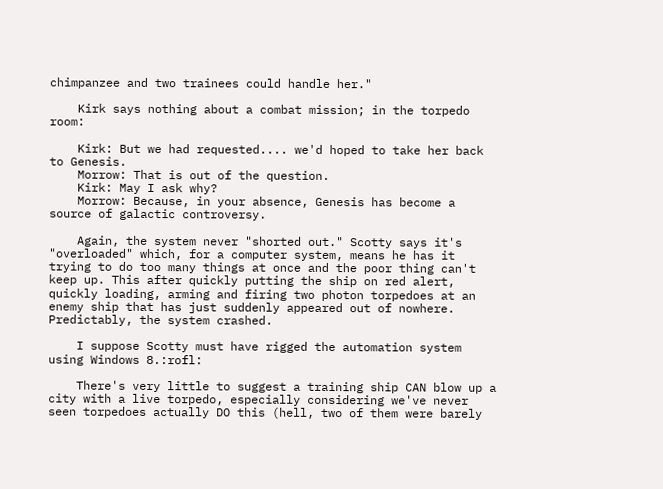chimpanzee and two trainees could handle her."

    Kirk says nothing about a combat mission; in the torpedo room:

    Kirk: But we had requested.... we'd hoped to take her back to Genesis.
    Morrow: That is out of the question.
    Kirk: May I ask why?
    Morrow: Because, in your absence, Genesis has become a source of galactic controversy.

    Again, the system never "shorted out." Scotty says it's "overloaded" which, for a computer system, means he has it trying to do too many things at once and the poor thing can't keep up. This after quickly putting the ship on red alert, quickly loading, arming and firing two photon torpedoes at an enemy ship that has just suddenly appeared out of nowhere. Predictably, the system crashed.

    I suppose Scotty must have rigged the automation system using Windows 8.:rofl:

    There's very little to suggest a training ship CAN blow up a city with a live torpedo, especially considering we've never seen torpedoes actually DO this (hell, two of them were barely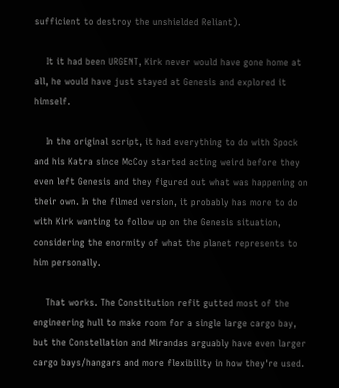sufficient to destroy the unshielded Reliant).

    It it had been URGENT, Kirk never would have gone home at all, he would have just stayed at Genesis and explored it himself.

    In the original script, it had everything to do with Spock and his Katra since McCoy started acting weird before they even left Genesis and they figured out what was happening on their own. In the filmed version, it probably has more to do with Kirk wanting to follow up on the Genesis situation, considering the enormity of what the planet represents to him personally.

    That works. The Constitution refit gutted most of the engineering hull to make room for a single large cargo bay, but the Constellation and Mirandas arguably have even larger cargo bays/hangars and more flexibility in how they're used.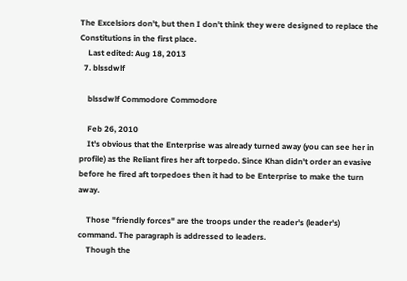The Excelsiors don't, but then I don't think they were designed to replace the Constitutions in the first place.
    Last edited: Aug 18, 2013
  7. blssdwlf

    blssdwlf Commodore Commodore

    Feb 26, 2010
    It's obvious that the Enterprise was already turned away (you can see her in profile) as the Reliant fires her aft torpedo. Since Khan didn't order an evasive before he fired aft torpedoes then it had to be Enterprise to make the turn away.

    Those "friendly forces" are the troops under the reader's (leader's) command. The paragraph is addressed to leaders.
    Though the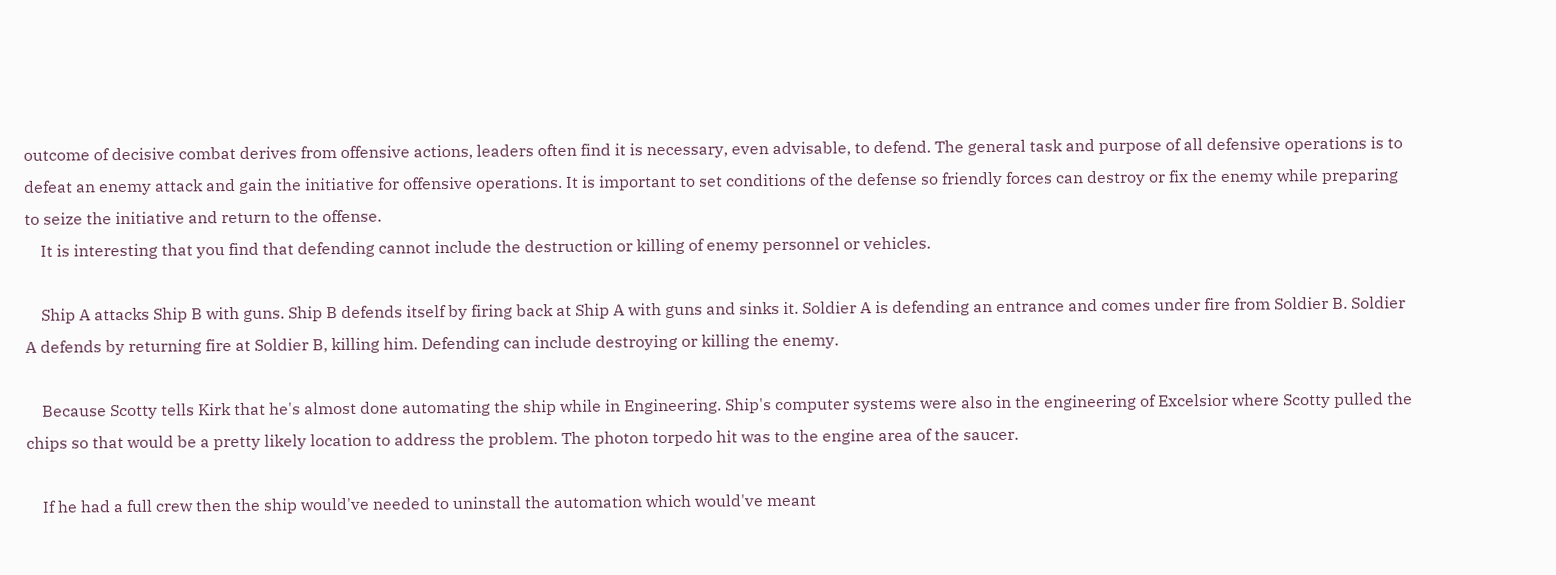outcome of decisive combat derives from offensive actions, leaders often find it is necessary, even advisable, to defend. The general task and purpose of all defensive operations is to defeat an enemy attack and gain the initiative for offensive operations. It is important to set conditions of the defense so friendly forces can destroy or fix the enemy while preparing to seize the initiative and return to the offense.
    It is interesting that you find that defending cannot include the destruction or killing of enemy personnel or vehicles.

    Ship A attacks Ship B with guns. Ship B defends itself by firing back at Ship A with guns and sinks it. Soldier A is defending an entrance and comes under fire from Soldier B. Soldier A defends by returning fire at Soldier B, killing him. Defending can include destroying or killing the enemy.

    Because Scotty tells Kirk that he's almost done automating the ship while in Engineering. Ship's computer systems were also in the engineering of Excelsior where Scotty pulled the chips so that would be a pretty likely location to address the problem. The photon torpedo hit was to the engine area of the saucer.

    If he had a full crew then the ship would've needed to uninstall the automation which would've meant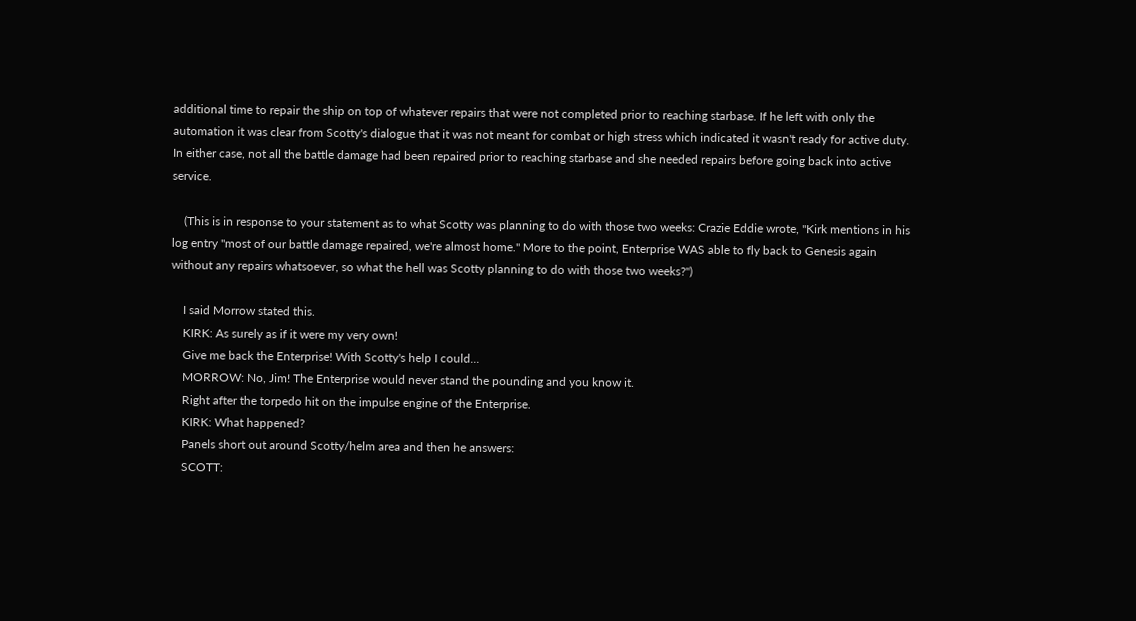additional time to repair the ship on top of whatever repairs that were not completed prior to reaching starbase. If he left with only the automation it was clear from Scotty's dialogue that it was not meant for combat or high stress which indicated it wasn't ready for active duty. In either case, not all the battle damage had been repaired prior to reaching starbase and she needed repairs before going back into active service.

    (This is in response to your statement as to what Scotty was planning to do with those two weeks: Crazie Eddie wrote, "Kirk mentions in his log entry "most of our battle damage repaired, we're almost home." More to the point, Enterprise WAS able to fly back to Genesis again without any repairs whatsoever, so what the hell was Scotty planning to do with those two weeks?")

    I said Morrow stated this.
    KIRK: As surely as if it were my very own!
    Give me back the Enterprise! With Scotty's help I could...
    MORROW: No, Jim! The Enterprise would never stand the pounding and you know it.
    Right after the torpedo hit on the impulse engine of the Enterprise.
    KIRK: What happened?
    Panels short out around Scotty/helm area and then he answers:
    SCOTT: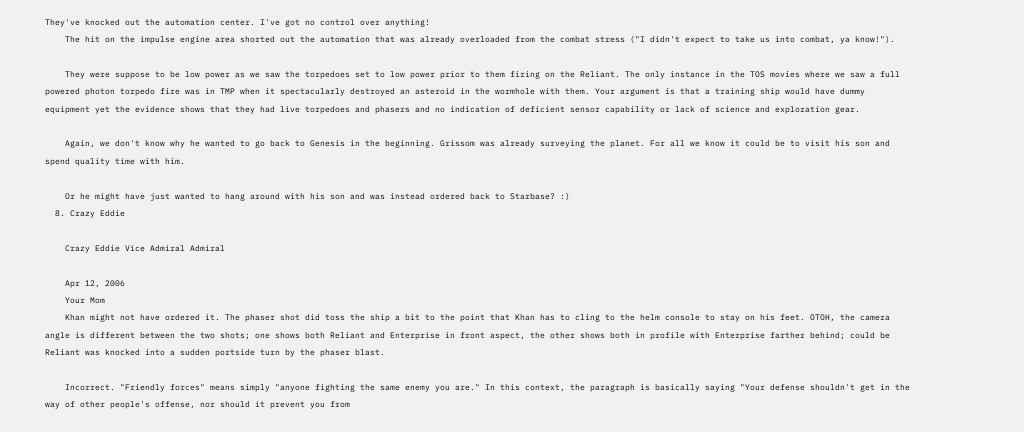They've knocked out the automation center. I've got no control over anything!
    The hit on the impulse engine area shorted out the automation that was already overloaded from the combat stress ("I didn't expect to take us into combat, ya know!").

    They were suppose to be low power as we saw the torpedoes set to low power prior to them firing on the Reliant. The only instance in the TOS movies where we saw a full powered photon torpedo fire was in TMP when it spectacularly destroyed an asteroid in the wormhole with them. Your argument is that a training ship would have dummy equipment yet the evidence shows that they had live torpedoes and phasers and no indication of deficient sensor capability or lack of science and exploration gear.

    Again, we don't know why he wanted to go back to Genesis in the beginning. Grissom was already surveying the planet. For all we know it could be to visit his son and spend quality time with him.

    Or he might have just wanted to hang around with his son and was instead ordered back to Starbase? :)
  8. Crazy Eddie

    Crazy Eddie Vice Admiral Admiral

    Apr 12, 2006
    Your Mom
    Khan might not have ordered it. The phaser shot did toss the ship a bit to the point that Khan has to cling to the helm console to stay on his feet. OTOH, the camera angle is different between the two shots; one shows both Reliant and Enterprise in front aspect, the other shows both in profile with Enterprise farther behind; could be Reliant was knocked into a sudden portside turn by the phaser blast.

    Incorrect. "Friendly forces" means simply "anyone fighting the same enemy you are." In this context, the paragraph is basically saying "Your defense shouldn't get in the way of other people's offense, nor should it prevent you from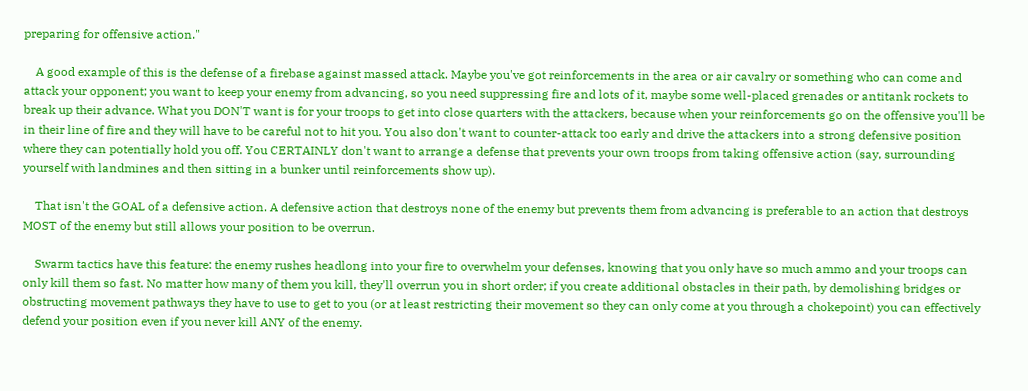preparing for offensive action."

    A good example of this is the defense of a firebase against massed attack. Maybe you've got reinforcements in the area or air cavalry or something who can come and attack your opponent; you want to keep your enemy from advancing, so you need suppressing fire and lots of it, maybe some well-placed grenades or antitank rockets to break up their advance. What you DON'T want is for your troops to get into close quarters with the attackers, because when your reinforcements go on the offensive you'll be in their line of fire and they will have to be careful not to hit you. You also don't want to counter-attack too early and drive the attackers into a strong defensive position where they can potentially hold you off. You CERTAINLY don't want to arrange a defense that prevents your own troops from taking offensive action (say, surrounding yourself with landmines and then sitting in a bunker until reinforcements show up).

    That isn't the GOAL of a defensive action. A defensive action that destroys none of the enemy but prevents them from advancing is preferable to an action that destroys MOST of the enemy but still allows your position to be overrun.

    Swarm tactics have this feature: the enemy rushes headlong into your fire to overwhelm your defenses, knowing that you only have so much ammo and your troops can only kill them so fast. No matter how many of them you kill, they'll overrun you in short order; if you create additional obstacles in their path, by demolishing bridges or obstructing movement pathways they have to use to get to you (or at least restricting their movement so they can only come at you through a chokepoint) you can effectively defend your position even if you never kill ANY of the enemy.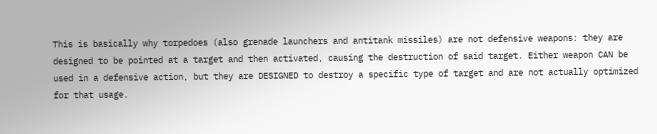This is basically why torpedoes (also grenade launchers and antitank missiles) are not defensive weapons: they are designed to be pointed at a target and then activated, causing the destruction of said target. Either weapon CAN be used in a defensive action, but they are DESIGNED to destroy a specific type of target and are not actually optimized for that usage.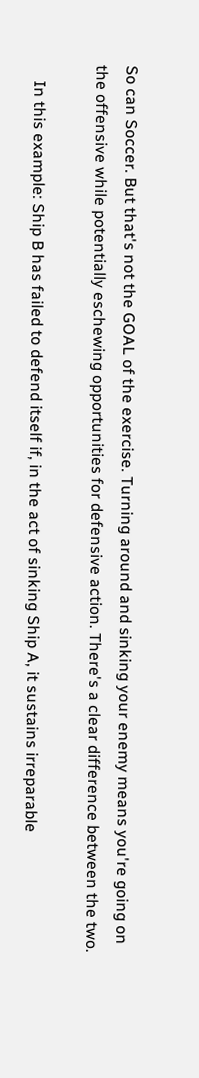So can Soccer. But that's not the GOAL of the exercise. Turning around and sinking your enemy means you're going on the offensive while potentially eschewing opportunities for defensive action. There's a clear difference between the two.

    In this example: Ship B has failed to defend itself if, in the act of sinking Ship A, it sustains irreparable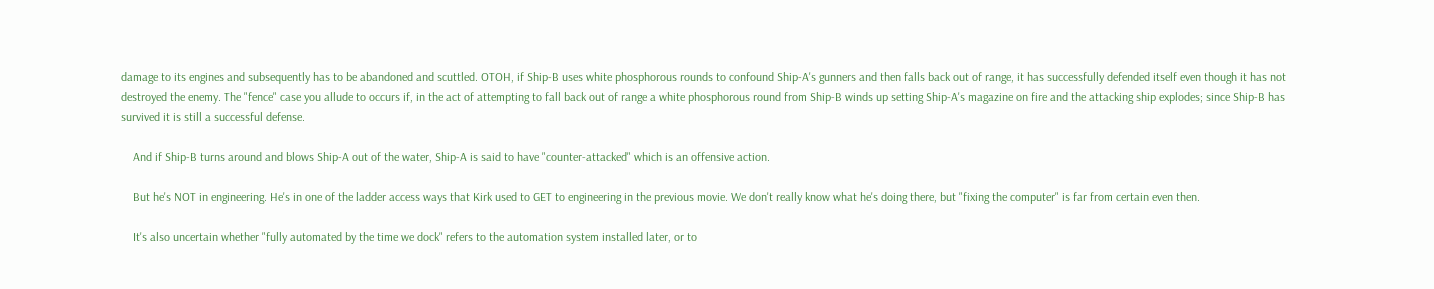damage to its engines and subsequently has to be abandoned and scuttled. OTOH, if Ship-B uses white phosphorous rounds to confound Ship-A's gunners and then falls back out of range, it has successfully defended itself even though it has not destroyed the enemy. The "fence" case you allude to occurs if, in the act of attempting to fall back out of range a white phosphorous round from Ship-B winds up setting Ship-A's magazine on fire and the attacking ship explodes; since Ship-B has survived it is still a successful defense.

    And if Ship-B turns around and blows Ship-A out of the water, Ship-A is said to have "counter-attacked" which is an offensive action.

    But he's NOT in engineering. He's in one of the ladder access ways that Kirk used to GET to engineering in the previous movie. We don't really know what he's doing there, but "fixing the computer" is far from certain even then.

    It's also uncertain whether "fully automated by the time we dock" refers to the automation system installed later, or to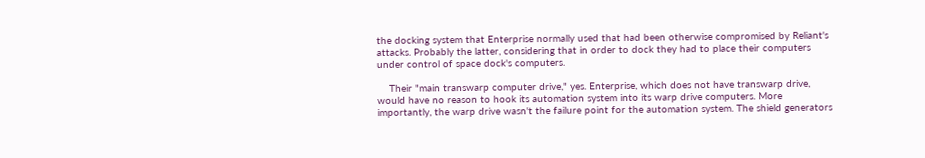the docking system that Enterprise normally used that had been otherwise compromised by Reliant's attacks. Probably the latter, considering that in order to dock they had to place their computers under control of space dock's computers.

    Their "main transwarp computer drive," yes. Enterprise, which does not have transwarp drive, would have no reason to hook its automation system into its warp drive computers. More importantly, the warp drive wasn't the failure point for the automation system. The shield generators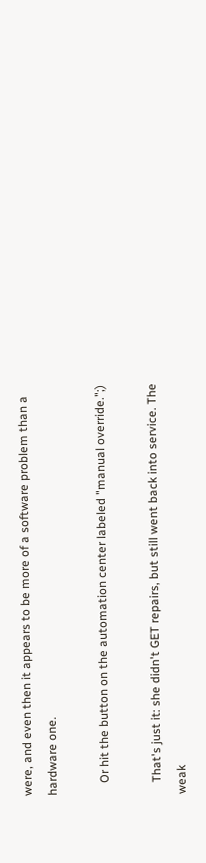were, and even then it appears to be more of a software problem than a hardware one.

    Or hit the button on the automation center labeled "manual override.";)

    That's just it: she didn't GET repairs, but still went back into service. The weak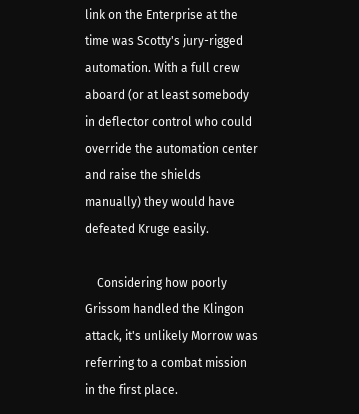link on the Enterprise at the time was Scotty's jury-rigged automation. With a full crew aboard (or at least somebody in deflector control who could override the automation center and raise the shields manually) they would have defeated Kruge easily.

    Considering how poorly Grissom handled the Klingon attack, it's unlikely Morrow was referring to a combat mission in the first place.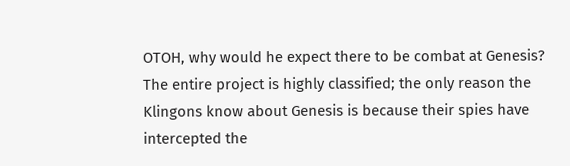OTOH, why would he expect there to be combat at Genesis? The entire project is highly classified; the only reason the Klingons know about Genesis is because their spies have intercepted the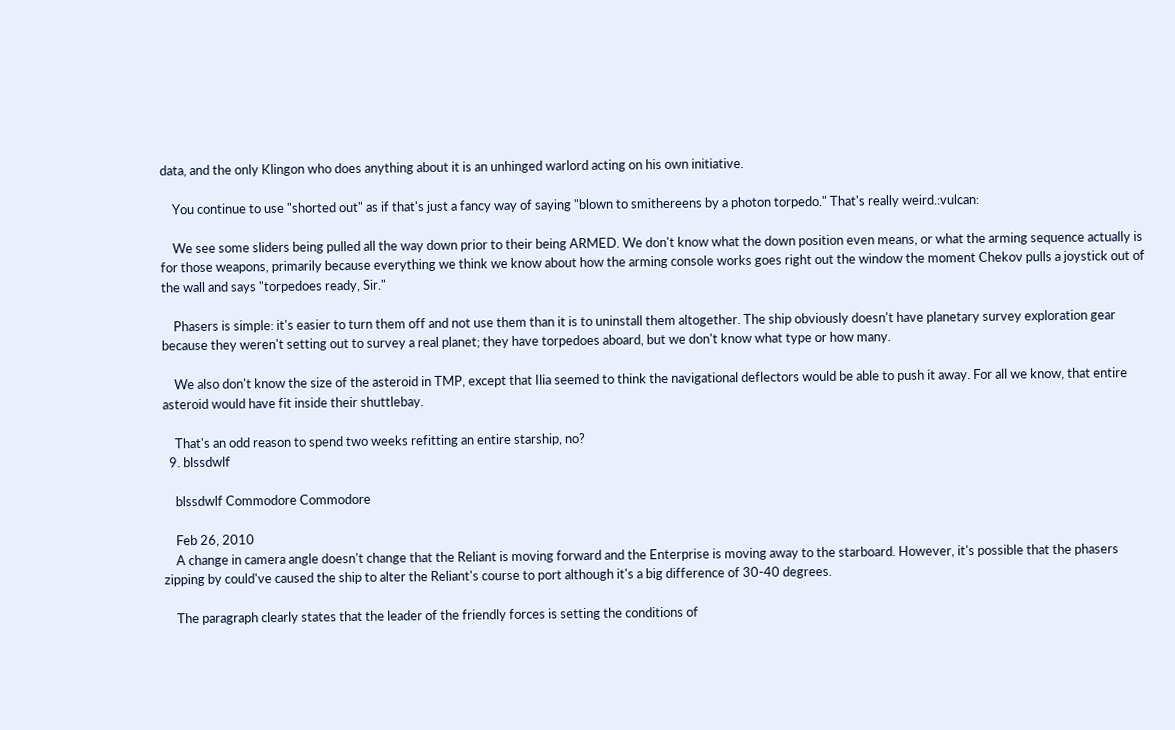data, and the only Klingon who does anything about it is an unhinged warlord acting on his own initiative.

    You continue to use "shorted out" as if that's just a fancy way of saying "blown to smithereens by a photon torpedo." That's really weird.:vulcan:

    We see some sliders being pulled all the way down prior to their being ARMED. We don't know what the down position even means, or what the arming sequence actually is for those weapons, primarily because everything we think we know about how the arming console works goes right out the window the moment Chekov pulls a joystick out of the wall and says "torpedoes ready, Sir."

    Phasers is simple: it's easier to turn them off and not use them than it is to uninstall them altogether. The ship obviously doesn't have planetary survey exploration gear because they weren't setting out to survey a real planet; they have torpedoes aboard, but we don't know what type or how many.

    We also don't know the size of the asteroid in TMP, except that Ilia seemed to think the navigational deflectors would be able to push it away. For all we know, that entire asteroid would have fit inside their shuttlebay.

    That's an odd reason to spend two weeks refitting an entire starship, no?
  9. blssdwlf

    blssdwlf Commodore Commodore

    Feb 26, 2010
    A change in camera angle doesn't change that the Reliant is moving forward and the Enterprise is moving away to the starboard. However, it's possible that the phasers zipping by could've caused the ship to alter the Reliant's course to port although it's a big difference of 30-40 degrees.

    The paragraph clearly states that the leader of the friendly forces is setting the conditions of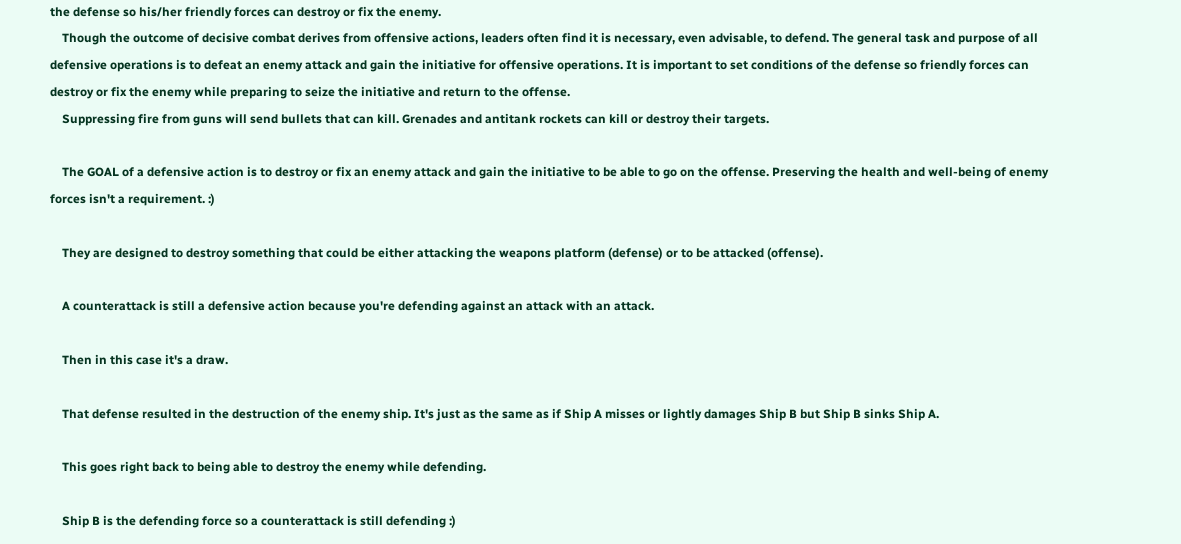the defense so his/her friendly forces can destroy or fix the enemy.
    Though the outcome of decisive combat derives from offensive actions, leaders often find it is necessary, even advisable, to defend. The general task and purpose of all defensive operations is to defeat an enemy attack and gain the initiative for offensive operations. It is important to set conditions of the defense so friendly forces can destroy or fix the enemy while preparing to seize the initiative and return to the offense.
    Suppressing fire from guns will send bullets that can kill. Grenades and antitank rockets can kill or destroy their targets.

    The GOAL of a defensive action is to destroy or fix an enemy attack and gain the initiative to be able to go on the offense. Preserving the health and well-being of enemy forces isn't a requirement. :)

    They are designed to destroy something that could be either attacking the weapons platform (defense) or to be attacked (offense).

    A counterattack is still a defensive action because you're defending against an attack with an attack.

    Then in this case it's a draw.

    That defense resulted in the destruction of the enemy ship. It's just as the same as if Ship A misses or lightly damages Ship B but Ship B sinks Ship A.

    This goes right back to being able to destroy the enemy while defending.

    Ship B is the defending force so a counterattack is still defending :)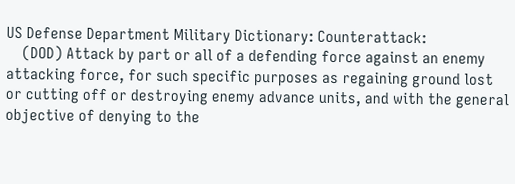US Defense Department Military Dictionary: Counterattack:
    (DOD) Attack by part or all of a defending force against an enemy attacking force, for such specific purposes as regaining ground lost or cutting off or destroying enemy advance units, and with the general objective of denying to the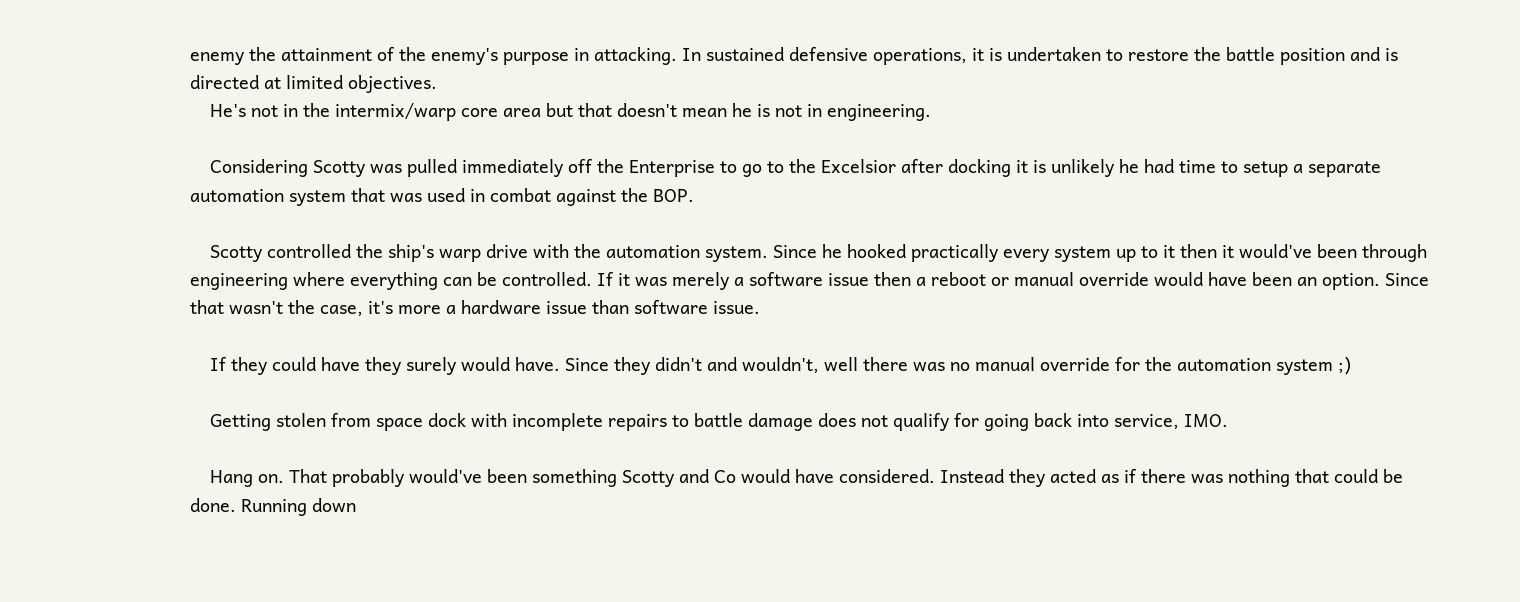enemy the attainment of the enemy's purpose in attacking. In sustained defensive operations, it is undertaken to restore the battle position and is directed at limited objectives.
    He's not in the intermix/warp core area but that doesn't mean he is not in engineering.

    Considering Scotty was pulled immediately off the Enterprise to go to the Excelsior after docking it is unlikely he had time to setup a separate automation system that was used in combat against the BOP.

    Scotty controlled the ship's warp drive with the automation system. Since he hooked practically every system up to it then it would've been through engineering where everything can be controlled. If it was merely a software issue then a reboot or manual override would have been an option. Since that wasn't the case, it's more a hardware issue than software issue.

    If they could have they surely would have. Since they didn't and wouldn't, well there was no manual override for the automation system ;)

    Getting stolen from space dock with incomplete repairs to battle damage does not qualify for going back into service, IMO.

    Hang on. That probably would've been something Scotty and Co would have considered. Instead they acted as if there was nothing that could be done. Running down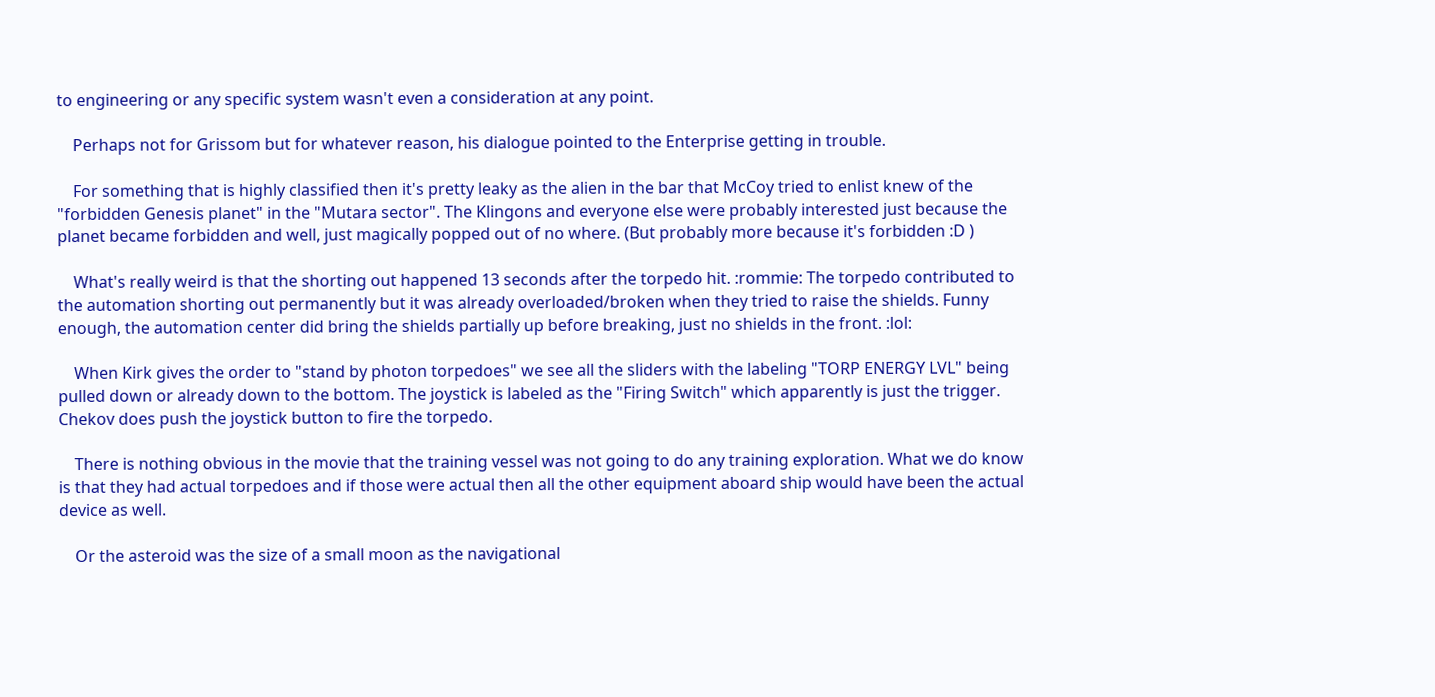to engineering or any specific system wasn't even a consideration at any point.

    Perhaps not for Grissom but for whatever reason, his dialogue pointed to the Enterprise getting in trouble.

    For something that is highly classified then it's pretty leaky as the alien in the bar that McCoy tried to enlist knew of the "forbidden Genesis planet" in the "Mutara sector". The Klingons and everyone else were probably interested just because the planet became forbidden and well, just magically popped out of no where. (But probably more because it's forbidden :D )

    What's really weird is that the shorting out happened 13 seconds after the torpedo hit. :rommie: The torpedo contributed to the automation shorting out permanently but it was already overloaded/broken when they tried to raise the shields. Funny enough, the automation center did bring the shields partially up before breaking, just no shields in the front. :lol:

    When Kirk gives the order to "stand by photon torpedoes" we see all the sliders with the labeling "TORP ENERGY LVL" being pulled down or already down to the bottom. The joystick is labeled as the "Firing Switch" which apparently is just the trigger. Chekov does push the joystick button to fire the torpedo.

    There is nothing obvious in the movie that the training vessel was not going to do any training exploration. What we do know is that they had actual torpedoes and if those were actual then all the other equipment aboard ship would have been the actual device as well.

    Or the asteroid was the size of a small moon as the navigational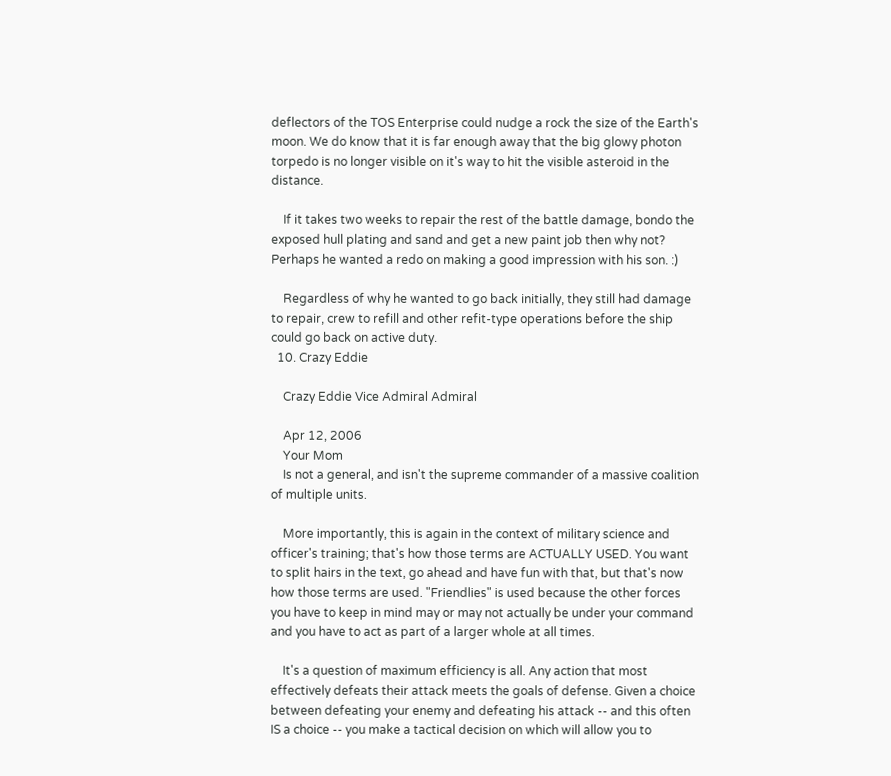deflectors of the TOS Enterprise could nudge a rock the size of the Earth's moon. We do know that it is far enough away that the big glowy photon torpedo is no longer visible on it's way to hit the visible asteroid in the distance.

    If it takes two weeks to repair the rest of the battle damage, bondo the exposed hull plating and sand and get a new paint job then why not? Perhaps he wanted a redo on making a good impression with his son. :)

    Regardless of why he wanted to go back initially, they still had damage to repair, crew to refill and other refit-type operations before the ship could go back on active duty.
  10. Crazy Eddie

    Crazy Eddie Vice Admiral Admiral

    Apr 12, 2006
    Your Mom
    Is not a general, and isn't the supreme commander of a massive coalition of multiple units.

    More importantly, this is again in the context of military science and officer's training; that's how those terms are ACTUALLY USED. You want to split hairs in the text, go ahead and have fun with that, but that's now how those terms are used. "Friendlies" is used because the other forces you have to keep in mind may or may not actually be under your command and you have to act as part of a larger whole at all times.

    It's a question of maximum efficiency is all. Any action that most effectively defeats their attack meets the goals of defense. Given a choice between defeating your enemy and defeating his attack -- and this often IS a choice -- you make a tactical decision on which will allow you to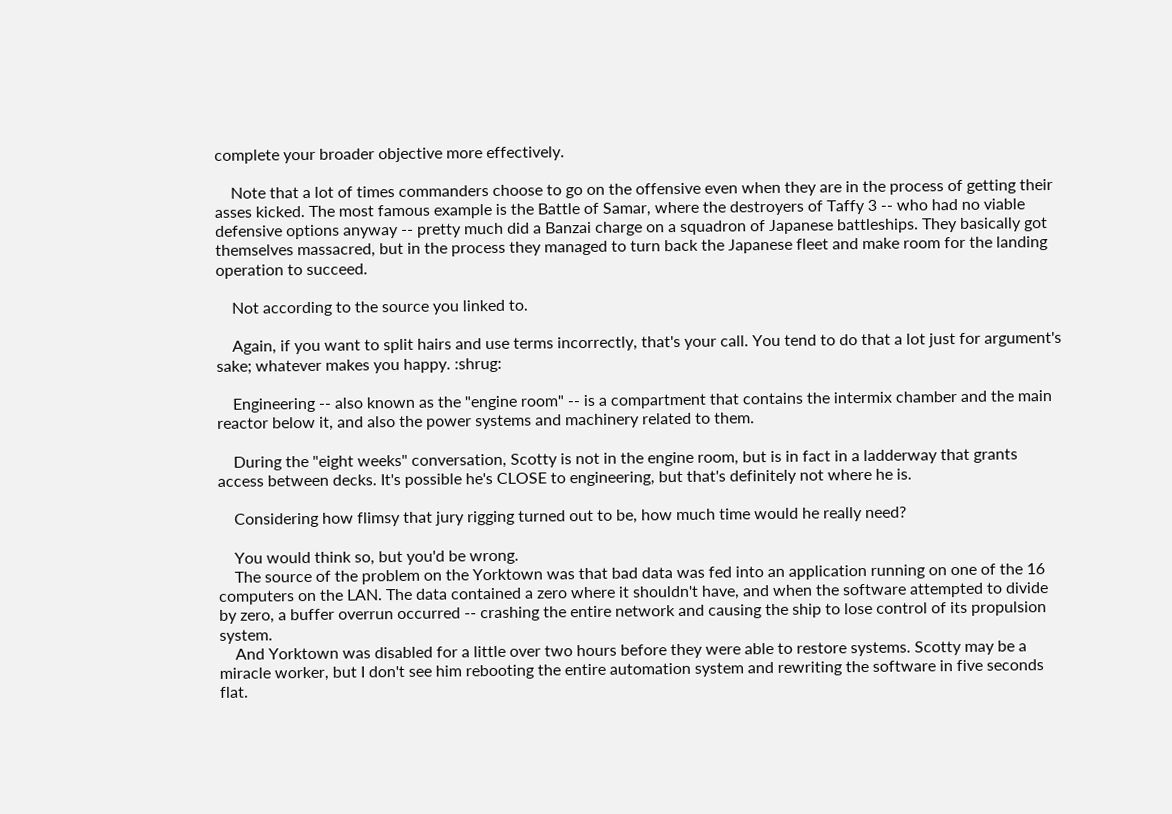complete your broader objective more effectively.

    Note that a lot of times commanders choose to go on the offensive even when they are in the process of getting their asses kicked. The most famous example is the Battle of Samar, where the destroyers of Taffy 3 -- who had no viable defensive options anyway -- pretty much did a Banzai charge on a squadron of Japanese battleships. They basically got themselves massacred, but in the process they managed to turn back the Japanese fleet and make room for the landing operation to succeed.

    Not according to the source you linked to.

    Again, if you want to split hairs and use terms incorrectly, that's your call. You tend to do that a lot just for argument's sake; whatever makes you happy. :shrug:

    Engineering -- also known as the "engine room" -- is a compartment that contains the intermix chamber and the main reactor below it, and also the power systems and machinery related to them.

    During the "eight weeks" conversation, Scotty is not in the engine room, but is in fact in a ladderway that grants access between decks. It's possible he's CLOSE to engineering, but that's definitely not where he is.

    Considering how flimsy that jury rigging turned out to be, how much time would he really need?

    You would think so, but you'd be wrong.
    The source of the problem on the Yorktown was that bad data was fed into an application running on one of the 16 computers on the LAN. The data contained a zero where it shouldn't have, and when the software attempted to divide by zero, a buffer overrun occurred -- crashing the entire network and causing the ship to lose control of its propulsion system.
    And Yorktown was disabled for a little over two hours before they were able to restore systems. Scotty may be a miracle worker, but I don't see him rebooting the entire automation system and rewriting the software in five seconds flat.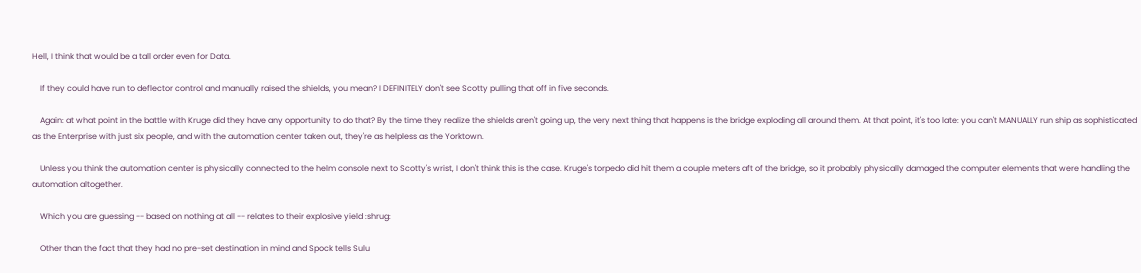Hell, I think that would be a tall order even for Data.

    If they could have run to deflector control and manually raised the shields, you mean? I DEFINITELY don't see Scotty pulling that off in five seconds.

    Again: at what point in the battle with Kruge did they have any opportunity to do that? By the time they realize the shields aren't going up, the very next thing that happens is the bridge exploding all around them. At that point, it's too late: you can't MANUALLY run ship as sophisticated as the Enterprise with just six people, and with the automation center taken out, they're as helpless as the Yorktown.

    Unless you think the automation center is physically connected to the helm console next to Scotty's wrist, I don't think this is the case. Kruge's torpedo did hit them a couple meters aft of the bridge, so it probably physically damaged the computer elements that were handling the automation altogether.

    Which you are guessing -- based on nothing at all -- relates to their explosive yield :shrug:

    Other than the fact that they had no pre-set destination in mind and Spock tells Sulu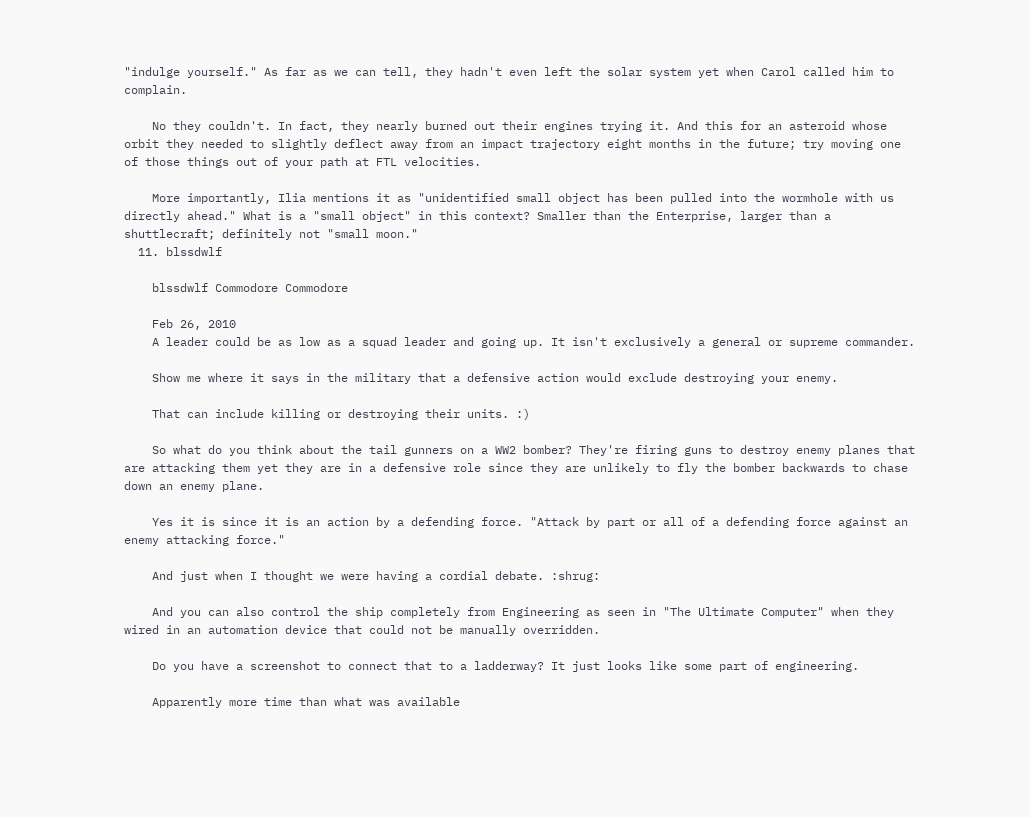"indulge yourself." As far as we can tell, they hadn't even left the solar system yet when Carol called him to complain.

    No they couldn't. In fact, they nearly burned out their engines trying it. And this for an asteroid whose orbit they needed to slightly deflect away from an impact trajectory eight months in the future; try moving one of those things out of your path at FTL velocities.

    More importantly, Ilia mentions it as "unidentified small object has been pulled into the wormhole with us directly ahead." What is a "small object" in this context? Smaller than the Enterprise, larger than a shuttlecraft; definitely not "small moon."
  11. blssdwlf

    blssdwlf Commodore Commodore

    Feb 26, 2010
    A leader could be as low as a squad leader and going up. It isn't exclusively a general or supreme commander.

    Show me where it says in the military that a defensive action would exclude destroying your enemy.

    That can include killing or destroying their units. :)

    So what do you think about the tail gunners on a WW2 bomber? They're firing guns to destroy enemy planes that are attacking them yet they are in a defensive role since they are unlikely to fly the bomber backwards to chase down an enemy plane.

    Yes it is since it is an action by a defending force. "Attack by part or all of a defending force against an enemy attacking force."

    And just when I thought we were having a cordial debate. :shrug:

    And you can also control the ship completely from Engineering as seen in "The Ultimate Computer" when they wired in an automation device that could not be manually overridden.

    Do you have a screenshot to connect that to a ladderway? It just looks like some part of engineering.

    Apparently more time than what was available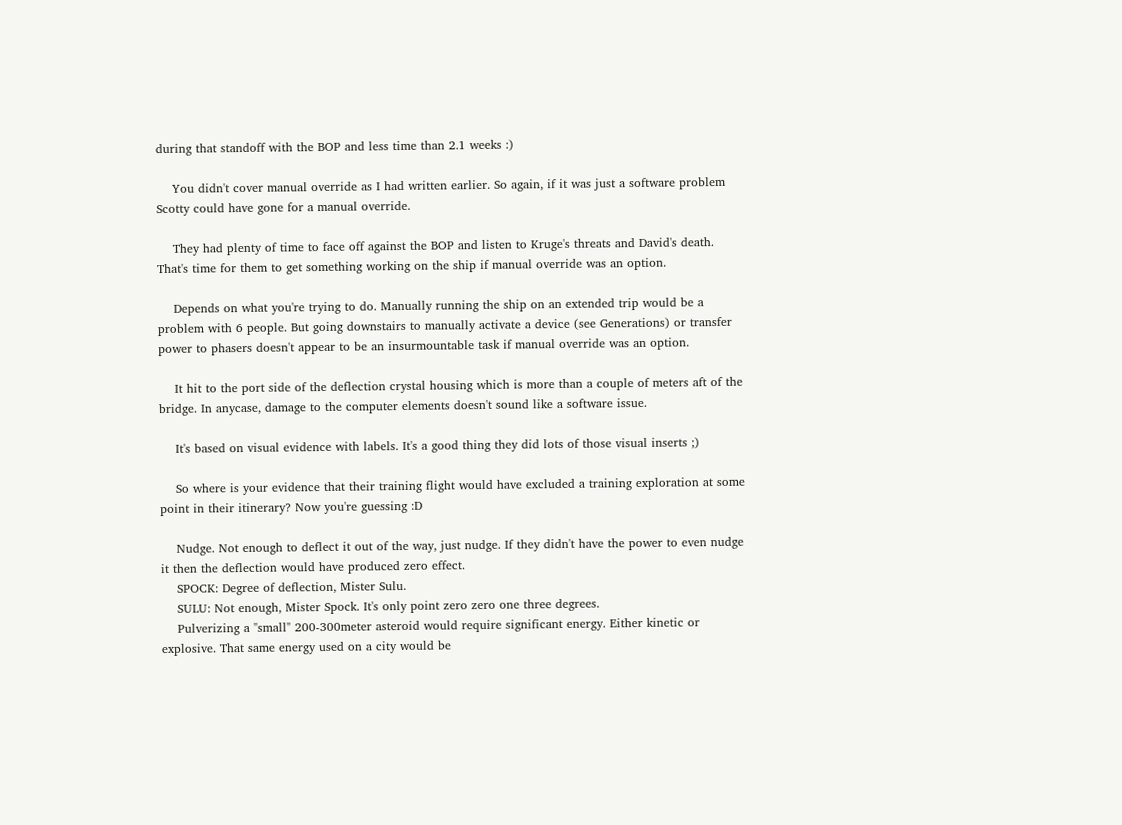during that standoff with the BOP and less time than 2.1 weeks :)

    You didn't cover manual override as I had written earlier. So again, if it was just a software problem Scotty could have gone for a manual override.

    They had plenty of time to face off against the BOP and listen to Kruge's threats and David's death. That's time for them to get something working on the ship if manual override was an option.

    Depends on what you're trying to do. Manually running the ship on an extended trip would be a problem with 6 people. But going downstairs to manually activate a device (see Generations) or transfer power to phasers doesn't appear to be an insurmountable task if manual override was an option.

    It hit to the port side of the deflection crystal housing which is more than a couple of meters aft of the bridge. In anycase, damage to the computer elements doesn't sound like a software issue.

    It's based on visual evidence with labels. It's a good thing they did lots of those visual inserts ;)

    So where is your evidence that their training flight would have excluded a training exploration at some point in their itinerary? Now you're guessing :D

    Nudge. Not enough to deflect it out of the way, just nudge. If they didn't have the power to even nudge it then the deflection would have produced zero effect.
    SPOCK: Degree of deflection, Mister Sulu.
    SULU: Not enough, Mister Spock. It's only point zero zero one three degrees.
    Pulverizing a "small" 200-300meter asteroid would require significant energy. Either kinetic or explosive. That same energy used on a city would be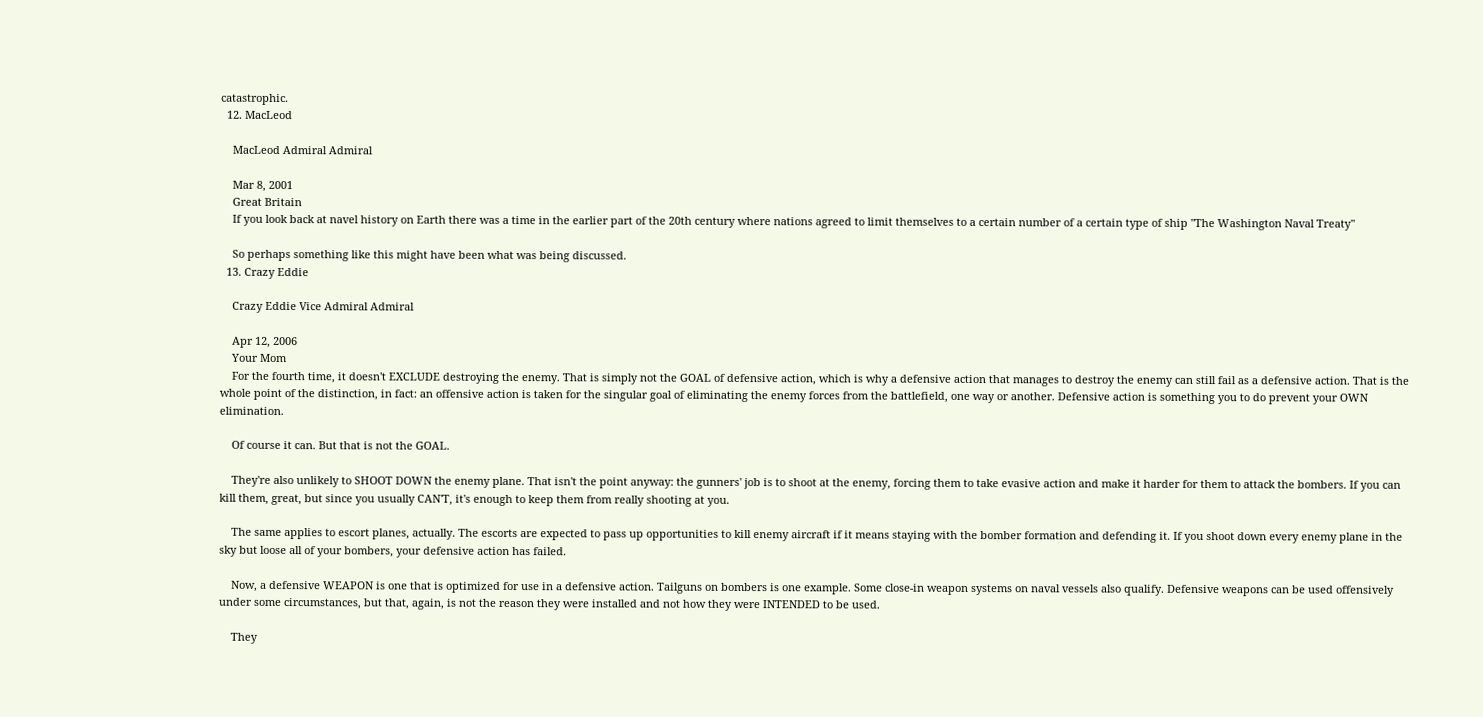catastrophic.
  12. MacLeod

    MacLeod Admiral Admiral

    Mar 8, 2001
    Great Britain
    If you look back at navel history on Earth there was a time in the earlier part of the 20th century where nations agreed to limit themselves to a certain number of a certain type of ship "The Washington Naval Treaty"

    So perhaps something like this might have been what was being discussed.
  13. Crazy Eddie

    Crazy Eddie Vice Admiral Admiral

    Apr 12, 2006
    Your Mom
    For the fourth time, it doesn't EXCLUDE destroying the enemy. That is simply not the GOAL of defensive action, which is why a defensive action that manages to destroy the enemy can still fail as a defensive action. That is the whole point of the distinction, in fact: an offensive action is taken for the singular goal of eliminating the enemy forces from the battlefield, one way or another. Defensive action is something you to do prevent your OWN elimination.

    Of course it can. But that is not the GOAL.

    They're also unlikely to SHOOT DOWN the enemy plane. That isn't the point anyway: the gunners' job is to shoot at the enemy, forcing them to take evasive action and make it harder for them to attack the bombers. If you can kill them, great, but since you usually CAN'T, it's enough to keep them from really shooting at you.

    The same applies to escort planes, actually. The escorts are expected to pass up opportunities to kill enemy aircraft if it means staying with the bomber formation and defending it. If you shoot down every enemy plane in the sky but loose all of your bombers, your defensive action has failed.

    Now, a defensive WEAPON is one that is optimized for use in a defensive action. Tailguns on bombers is one example. Some close-in weapon systems on naval vessels also qualify. Defensive weapons can be used offensively under some circumstances, but that, again, is not the reason they were installed and not how they were INTENDED to be used.

    They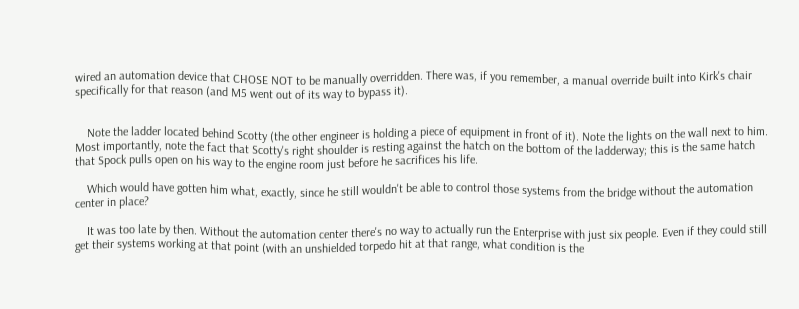wired an automation device that CHOSE NOT to be manually overridden. There was, if you remember, a manual override built into Kirk's chair specifically for that reason (and M5 went out of its way to bypass it).


    Note the ladder located behind Scotty (the other engineer is holding a piece of equipment in front of it). Note the lights on the wall next to him. Most importantly, note the fact that Scotty's right shoulder is resting against the hatch on the bottom of the ladderway; this is the same hatch that Spock pulls open on his way to the engine room just before he sacrifices his life.

    Which would have gotten him what, exactly, since he still wouldn't be able to control those systems from the bridge without the automation center in place?

    It was too late by then. Without the automation center there's no way to actually run the Enterprise with just six people. Even if they could still get their systems working at that point (with an unshielded torpedo hit at that range, what condition is the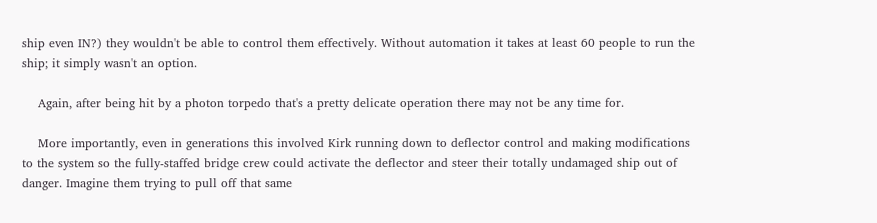ship even IN?) they wouldn't be able to control them effectively. Without automation it takes at least 60 people to run the ship; it simply wasn't an option.

    Again, after being hit by a photon torpedo that's a pretty delicate operation there may not be any time for.

    More importantly, even in generations this involved Kirk running down to deflector control and making modifications to the system so the fully-staffed bridge crew could activate the deflector and steer their totally undamaged ship out of danger. Imagine them trying to pull off that same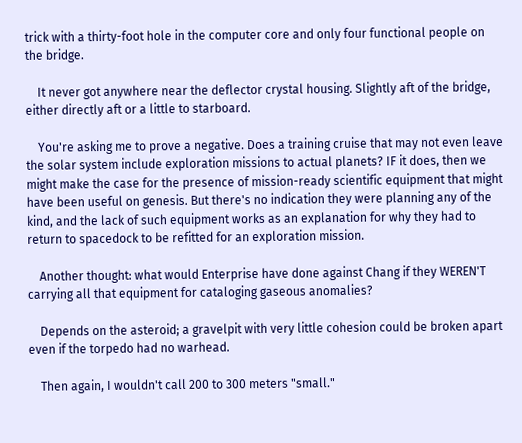trick with a thirty-foot hole in the computer core and only four functional people on the bridge.

    It never got anywhere near the deflector crystal housing. Slightly aft of the bridge, either directly aft or a little to starboard.

    You're asking me to prove a negative. Does a training cruise that may not even leave the solar system include exploration missions to actual planets? IF it does, then we might make the case for the presence of mission-ready scientific equipment that might have been useful on genesis. But there's no indication they were planning any of the kind, and the lack of such equipment works as an explanation for why they had to return to spacedock to be refitted for an exploration mission.

    Another thought: what would Enterprise have done against Chang if they WEREN'T carrying all that equipment for cataloging gaseous anomalies?

    Depends on the asteroid; a gravelpit with very little cohesion could be broken apart even if the torpedo had no warhead.

    Then again, I wouldn't call 200 to 300 meters "small."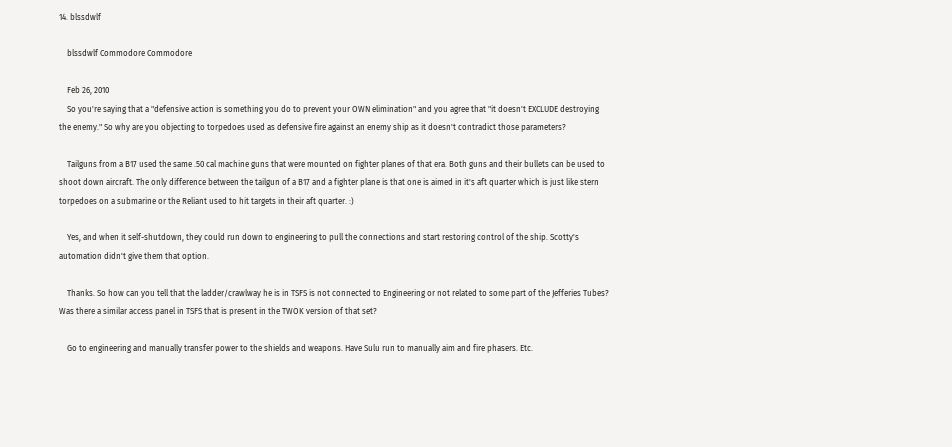14. blssdwlf

    blssdwlf Commodore Commodore

    Feb 26, 2010
    So you're saying that a "defensive action is something you do to prevent your OWN elimination" and you agree that "it doesn't EXCLUDE destroying the enemy." So why are you objecting to torpedoes used as defensive fire against an enemy ship as it doesn't contradict those parameters?

    Tailguns from a B17 used the same .50 cal machine guns that were mounted on fighter planes of that era. Both guns and their bullets can be used to shoot down aircraft. The only difference between the tailgun of a B17 and a fighter plane is that one is aimed in it's aft quarter which is just like stern torpedoes on a submarine or the Reliant used to hit targets in their aft quarter. :)

    Yes, and when it self-shutdown, they could run down to engineering to pull the connections and start restoring control of the ship. Scotty's automation didn't give them that option.

    Thanks. So how can you tell that the ladder/crawlway he is in TSFS is not connected to Engineering or not related to some part of the Jefferies Tubes? Was there a similar access panel in TSFS that is present in the TWOK version of that set?

    Go to engineering and manually transfer power to the shields and weapons. Have Sulu run to manually aim and fire phasers. Etc.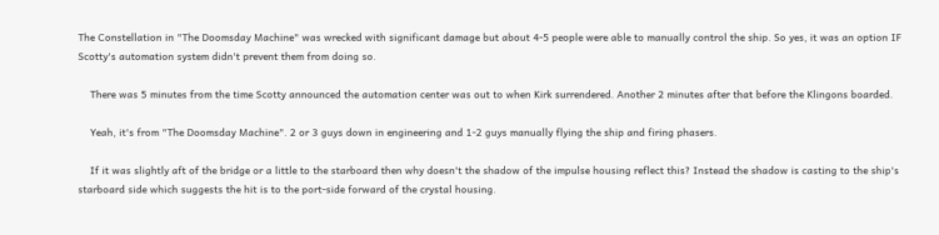The Constellation in "The Doomsday Machine" was wrecked with significant damage but about 4-5 people were able to manually control the ship. So yes, it was an option IF Scotty's automation system didn't prevent them from doing so.

    There was 5 minutes from the time Scotty announced the automation center was out to when Kirk surrendered. Another 2 minutes after that before the Klingons boarded.

    Yeah, it's from "The Doomsday Machine". 2 or 3 guys down in engineering and 1-2 guys manually flying the ship and firing phasers.

    If it was slightly aft of the bridge or a little to the starboard then why doesn't the shadow of the impulse housing reflect this? Instead the shadow is casting to the ship's starboard side which suggests the hit is to the port-side forward of the crystal housing.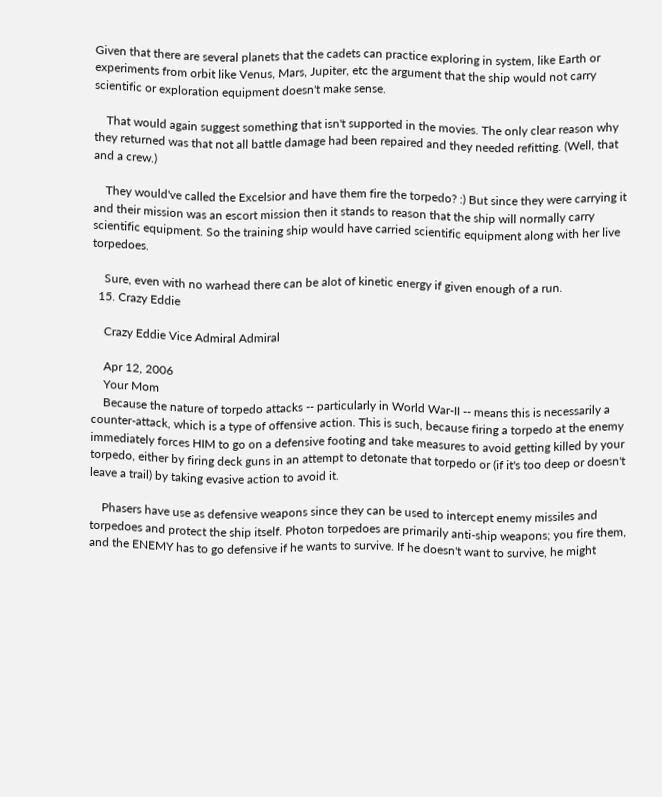Given that there are several planets that the cadets can practice exploring in system, like Earth or experiments from orbit like Venus, Mars, Jupiter, etc the argument that the ship would not carry scientific or exploration equipment doesn't make sense.

    That would again suggest something that isn't supported in the movies. The only clear reason why they returned was that not all battle damage had been repaired and they needed refitting. (Well, that and a crew.)

    They would've called the Excelsior and have them fire the torpedo? :) But since they were carrying it and their mission was an escort mission then it stands to reason that the ship will normally carry scientific equipment. So the training ship would have carried scientific equipment along with her live torpedoes.

    Sure, even with no warhead there can be alot of kinetic energy if given enough of a run.
  15. Crazy Eddie

    Crazy Eddie Vice Admiral Admiral

    Apr 12, 2006
    Your Mom
    Because the nature of torpedo attacks -- particularly in World War-II -- means this is necessarily a counter-attack, which is a type of offensive action. This is such, because firing a torpedo at the enemy immediately forces HIM to go on a defensive footing and take measures to avoid getting killed by your torpedo, either by firing deck guns in an attempt to detonate that torpedo or (if it's too deep or doesn't leave a trail) by taking evasive action to avoid it.

    Phasers have use as defensive weapons since they can be used to intercept enemy missiles and torpedoes and protect the ship itself. Photon torpedoes are primarily anti-ship weapons; you fire them, and the ENEMY has to go defensive if he wants to survive. If he doesn't want to survive, he might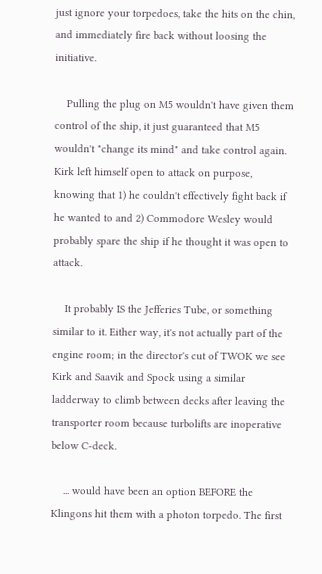just ignore your torpedoes, take the hits on the chin, and immediately fire back without loosing the initiative.

    Pulling the plug on M5 wouldn't have given them control of the ship, it just guaranteed that M5 wouldn't "change its mind" and take control again. Kirk left himself open to attack on purpose, knowing that 1) he couldn't effectively fight back if he wanted to and 2) Commodore Wesley would probably spare the ship if he thought it was open to attack.

    It probably IS the Jefferies Tube, or something similar to it. Either way, it's not actually part of the engine room; in the director's cut of TWOK we see Kirk and Saavik and Spock using a similar ladderway to climb between decks after leaving the transporter room because turbolifts are inoperative below C-deck.

    ... would have been an option BEFORE the Klingons hit them with a photon torpedo. The first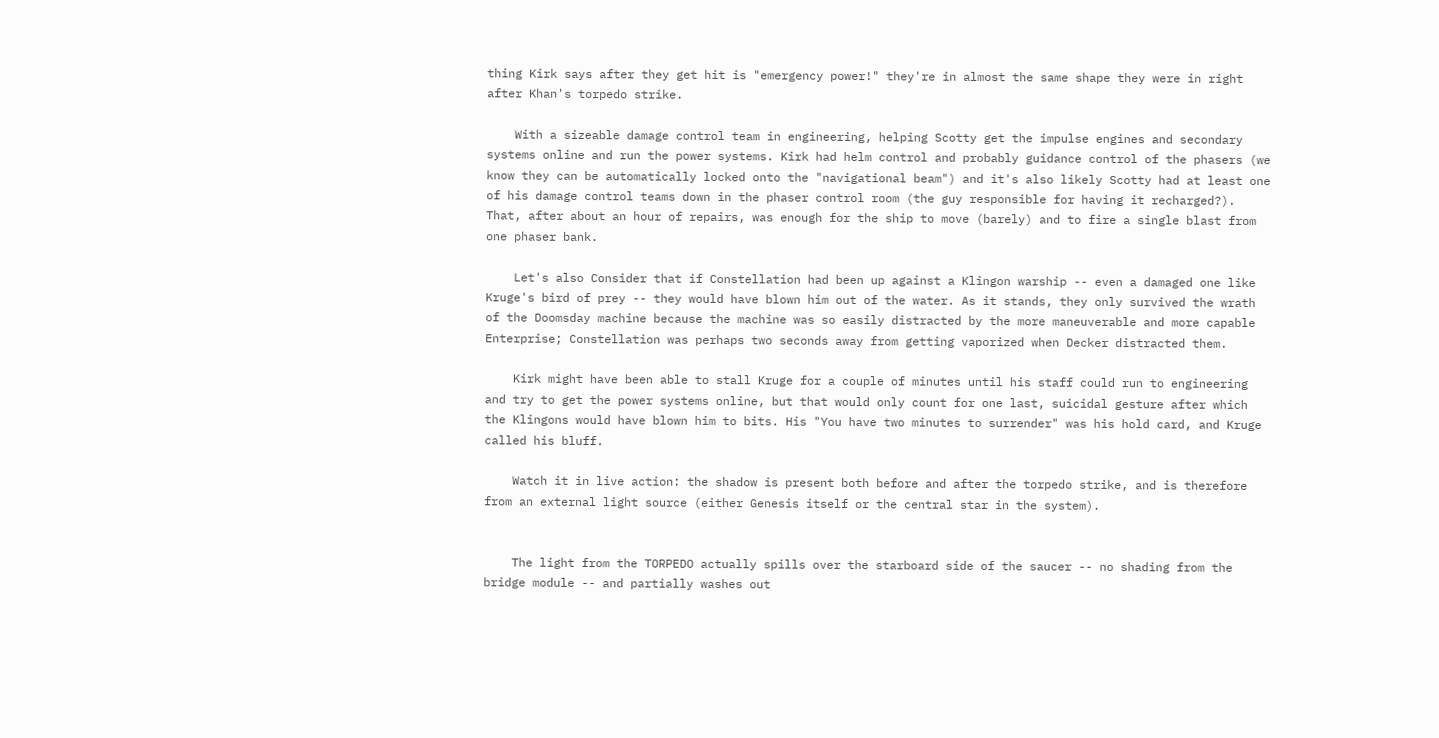thing Kirk says after they get hit is "emergency power!" they're in almost the same shape they were in right after Khan's torpedo strike.

    With a sizeable damage control team in engineering, helping Scotty get the impulse engines and secondary systems online and run the power systems. Kirk had helm control and probably guidance control of the phasers (we know they can be automatically locked onto the "navigational beam") and it's also likely Scotty had at least one of his damage control teams down in the phaser control room (the guy responsible for having it recharged?). That, after about an hour of repairs, was enough for the ship to move (barely) and to fire a single blast from one phaser bank.

    Let's also Consider that if Constellation had been up against a Klingon warship -- even a damaged one like Kruge's bird of prey -- they would have blown him out of the water. As it stands, they only survived the wrath of the Doomsday machine because the machine was so easily distracted by the more maneuverable and more capable Enterprise; Constellation was perhaps two seconds away from getting vaporized when Decker distracted them.

    Kirk might have been able to stall Kruge for a couple of minutes until his staff could run to engineering and try to get the power systems online, but that would only count for one last, suicidal gesture after which the Klingons would have blown him to bits. His "You have two minutes to surrender" was his hold card, and Kruge called his bluff.

    Watch it in live action: the shadow is present both before and after the torpedo strike, and is therefore from an external light source (either Genesis itself or the central star in the system).


    The light from the TORPEDO actually spills over the starboard side of the saucer -- no shading from the bridge module -- and partially washes out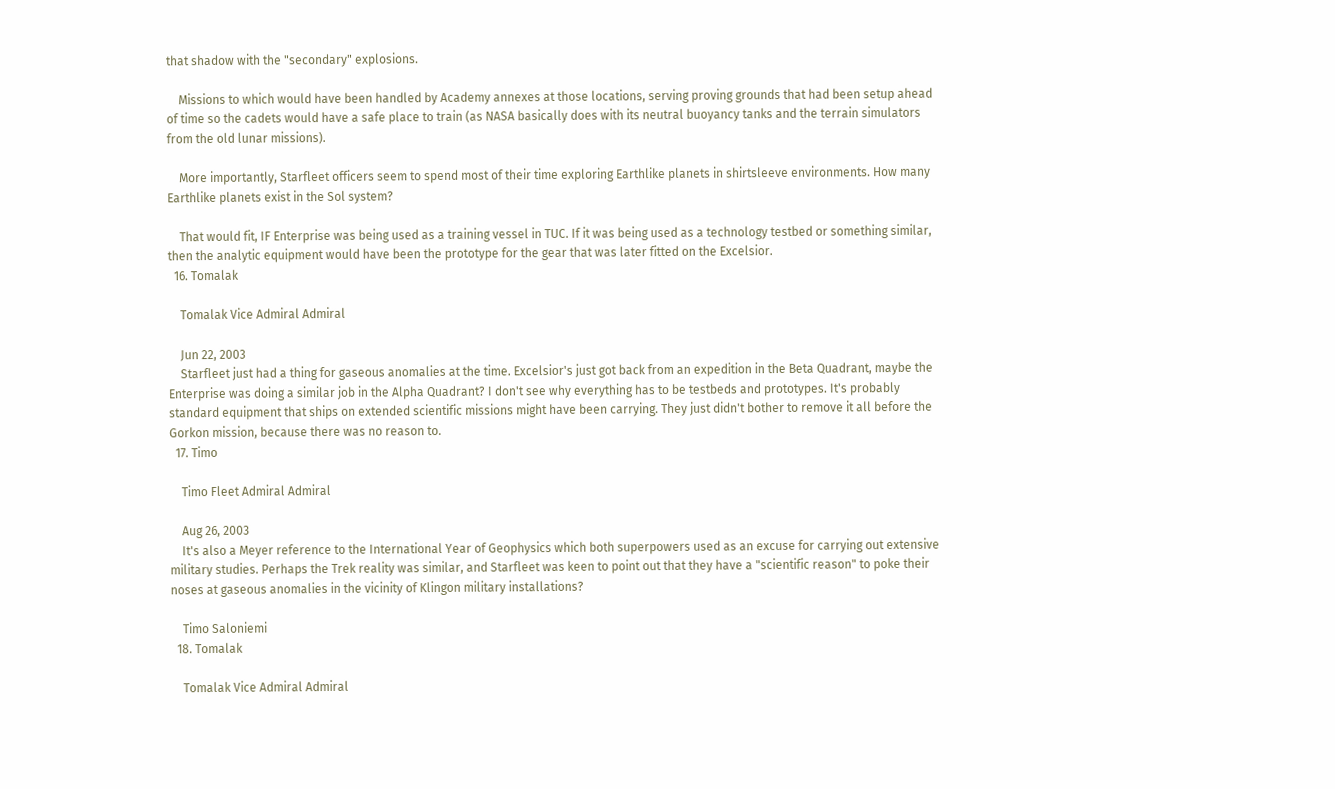that shadow with the "secondary" explosions.

    Missions to which would have been handled by Academy annexes at those locations, serving proving grounds that had been setup ahead of time so the cadets would have a safe place to train (as NASA basically does with its neutral buoyancy tanks and the terrain simulators from the old lunar missions).

    More importantly, Starfleet officers seem to spend most of their time exploring Earthlike planets in shirtsleeve environments. How many Earthlike planets exist in the Sol system?

    That would fit, IF Enterprise was being used as a training vessel in TUC. If it was being used as a technology testbed or something similar, then the analytic equipment would have been the prototype for the gear that was later fitted on the Excelsior.
  16. Tomalak

    Tomalak Vice Admiral Admiral

    Jun 22, 2003
    Starfleet just had a thing for gaseous anomalies at the time. Excelsior's just got back from an expedition in the Beta Quadrant, maybe the Enterprise was doing a similar job in the Alpha Quadrant? I don't see why everything has to be testbeds and prototypes. It's probably standard equipment that ships on extended scientific missions might have been carrying. They just didn't bother to remove it all before the Gorkon mission, because there was no reason to.
  17. Timo

    Timo Fleet Admiral Admiral

    Aug 26, 2003
    It's also a Meyer reference to the International Year of Geophysics which both superpowers used as an excuse for carrying out extensive military studies. Perhaps the Trek reality was similar, and Starfleet was keen to point out that they have a "scientific reason" to poke their noses at gaseous anomalies in the vicinity of Klingon military installations?

    Timo Saloniemi
  18. Tomalak

    Tomalak Vice Admiral Admiral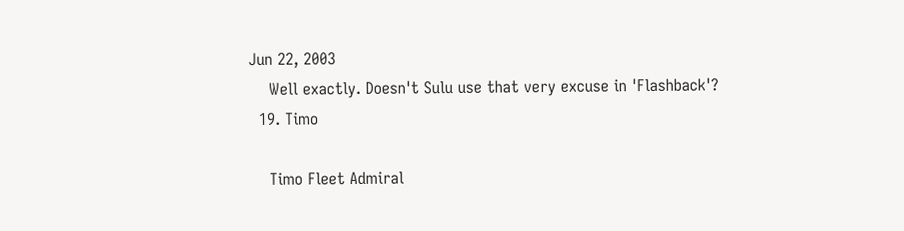Jun 22, 2003
    Well exactly. Doesn't Sulu use that very excuse in 'Flashback'?
  19. Timo

    Timo Fleet Admiral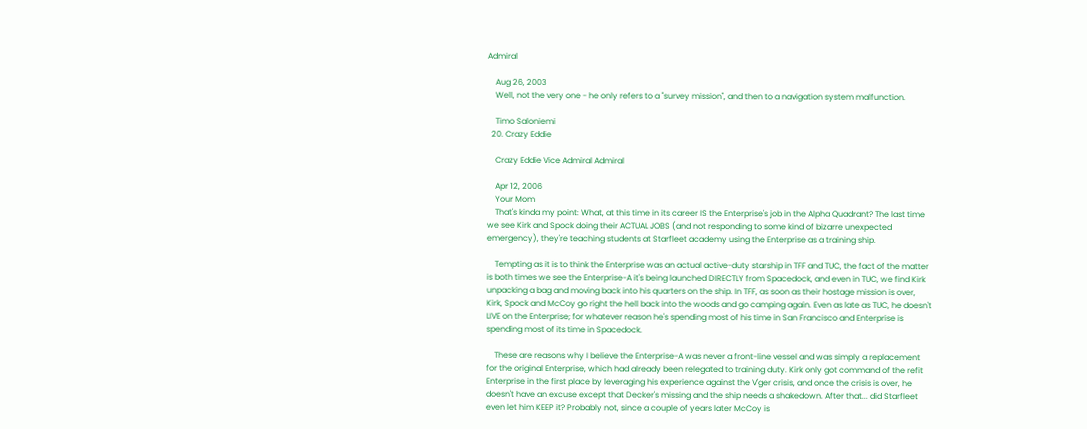Admiral

    Aug 26, 2003
    Well, not the very one - he only refers to a "survey mission", and then to a navigation system malfunction.

    Timo Saloniemi
  20. Crazy Eddie

    Crazy Eddie Vice Admiral Admiral

    Apr 12, 2006
    Your Mom
    That's kinda my point: What, at this time in its career IS the Enterprise's job in the Alpha Quadrant? The last time we see Kirk and Spock doing their ACTUAL JOBS (and not responding to some kind of bizarre unexpected emergency), they're teaching students at Starfleet academy using the Enterprise as a training ship.

    Tempting as it is to think the Enterprise was an actual active-duty starship in TFF and TUC, the fact of the matter is both times we see the Enterprise-A it's being launched DIRECTLY from Spacedock, and even in TUC, we find Kirk unpacking a bag and moving back into his quarters on the ship. In TFF, as soon as their hostage mission is over, Kirk, Spock and McCoy go right the hell back into the woods and go camping again. Even as late as TUC, he doesn't LIVE on the Enterprise; for whatever reason he's spending most of his time in San Francisco and Enterprise is spending most of its time in Spacedock.

    These are reasons why I believe the Enterprise-A was never a front-line vessel and was simply a replacement for the original Enterprise, which had already been relegated to training duty. Kirk only got command of the refit Enterprise in the first place by leveraging his experience against the V'ger crisis, and once the crisis is over, he doesn't have an excuse except that Decker's missing and the ship needs a shakedown. After that... did Starfleet even let him KEEP it? Probably not, since a couple of years later McCoy is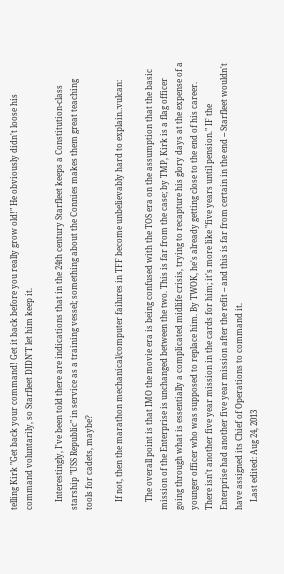telling Kirk "Get back your command! Get it back before you really grow old!" He obviously didn't loose his command voluntarily, so Starfleet DIDN'T let him keep it.

    Interestingly, I've been told there are indications that in the 24th century Starfleet keeps a Constitution-class starship "USS Republic" in service as a training vessel; something about the Connies makes them great teaching tools for cadets, maybe?

    If not, then the marathon mechanical/computer failures in TFF become unbelievably hard to explain.:vulcan:

    The overall point is that IMO the movie era is being confused with the TOS era on the assumption that the basic mission of the Enterprise is unchanged between the two. This is far from the case; by TMP, Kirk is a flag officer going through what is essentially a complicated midlife crisis, trying to recapture his glory days at the expense of a younger officer who was supposed to replace him. By TWOK, he's already getting close to the end of his career. There isn't another five year mission in the cards for him; it's more like "five years until pension." IF the Enterprise had another five year mission after the refit -- and this is far from certain in the end -- Starfleet wouldn't have assigned its Chief of Operations to command it.
    Last edited: Aug 24, 2013